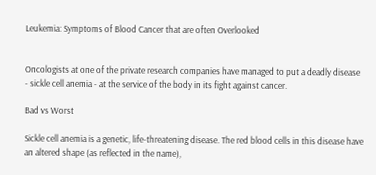Leukemia: Symptoms of Blood Cancer that are often Overlooked


Oncologists at one of the private research companies have managed to put a deadly disease - sickle cell anemia - at the service of the body in its fight against cancer.

Bad vs Worst

Sickle cell anemia is a genetic, life-threatening disease. The red blood cells in this disease have an altered shape (as reflected in the name),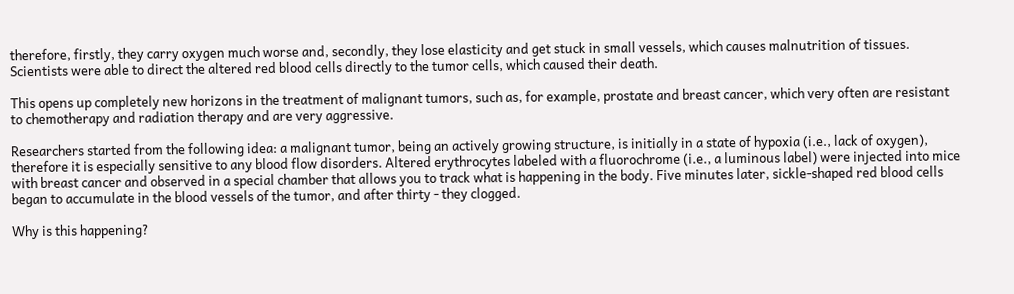therefore, firstly, they carry oxygen much worse and, secondly, they lose elasticity and get stuck in small vessels, which causes malnutrition of tissues. Scientists were able to direct the altered red blood cells directly to the tumor cells, which caused their death.

This opens up completely new horizons in the treatment of malignant tumors, such as, for example, prostate and breast cancer, which very often are resistant to chemotherapy and radiation therapy and are very aggressive.

Researchers started from the following idea: a malignant tumor, being an actively growing structure, is initially in a state of hypoxia (i.e., lack of oxygen), therefore it is especially sensitive to any blood flow disorders. Altered erythrocytes labeled with a fluorochrome (i.e., a luminous label) were injected into mice with breast cancer and observed in a special chamber that allows you to track what is happening in the body. Five minutes later, sickle-shaped red blood cells began to accumulate in the blood vessels of the tumor, and after thirty - they clogged.

Why is this happening?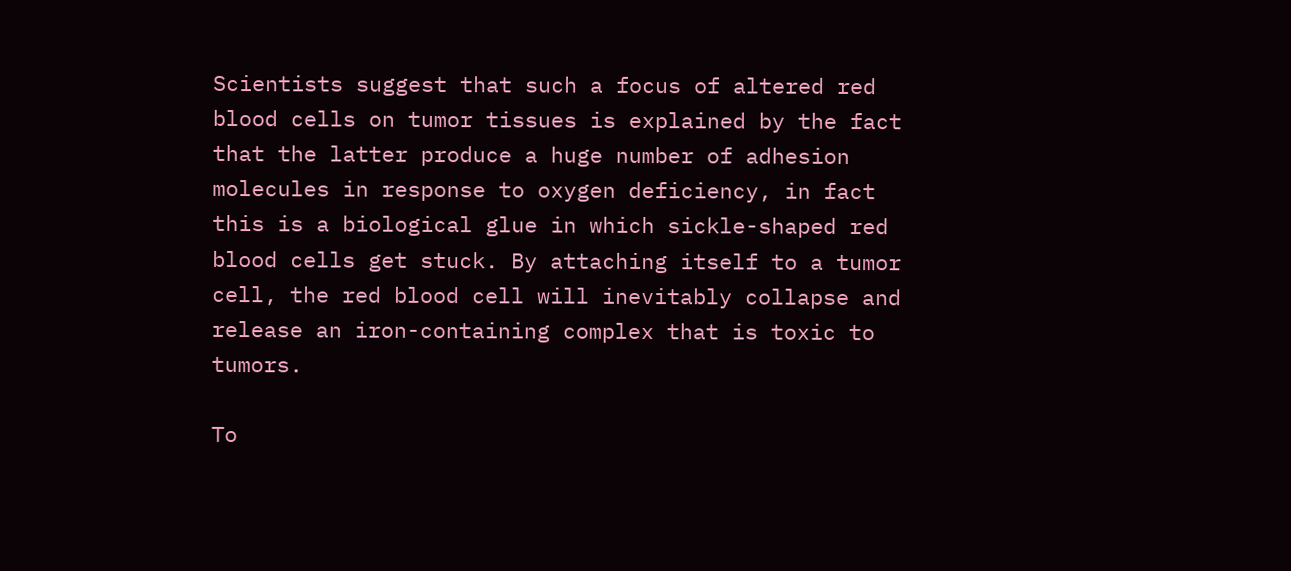Scientists suggest that such a focus of altered red blood cells on tumor tissues is explained by the fact that the latter produce a huge number of adhesion molecules in response to oxygen deficiency, in fact this is a biological glue in which sickle-shaped red blood cells get stuck. By attaching itself to a tumor cell, the red blood cell will inevitably collapse and release an iron-containing complex that is toxic to tumors.

To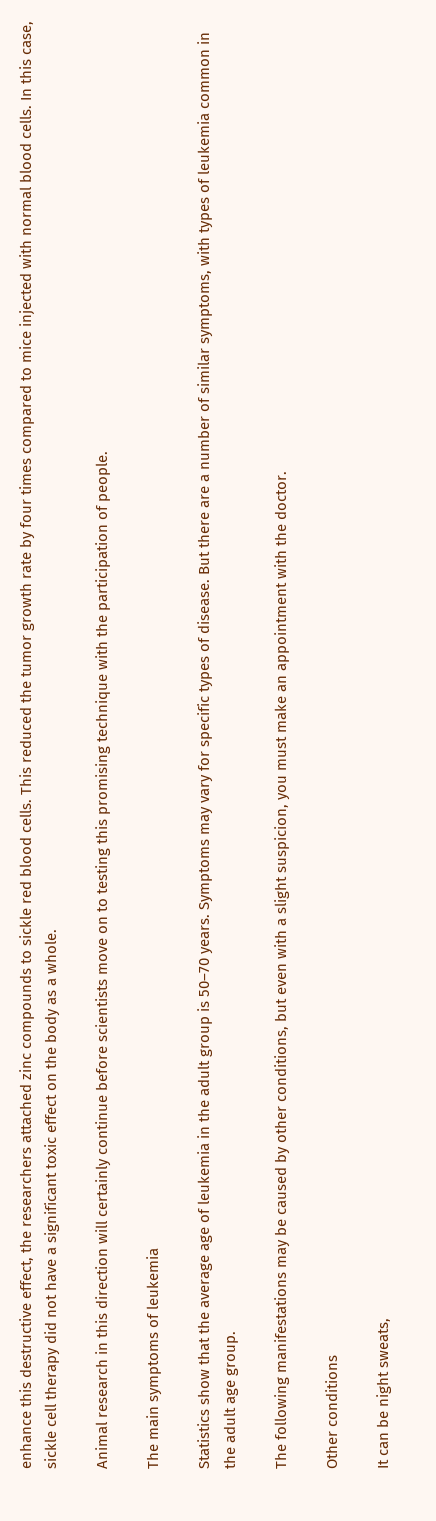enhance this destructive effect, the researchers attached zinc compounds to sickle red blood cells. This reduced the tumor growth rate by four times compared to mice injected with normal blood cells. In this case, sickle cell therapy did not have a significant toxic effect on the body as a whole.

Animal research in this direction will certainly continue before scientists move on to testing this promising technique with the participation of people.

The main symptoms of leukemia

Statistics show that the average age of leukemia in the adult group is 50–70 years. Symptoms may vary for specific types of disease. But there are a number of similar symptoms, with types of leukemia common in the adult age group.

The following manifestations may be caused by other conditions, but even with a slight suspicion, you must make an appointment with the doctor.

Other conditions

It can be night sweats,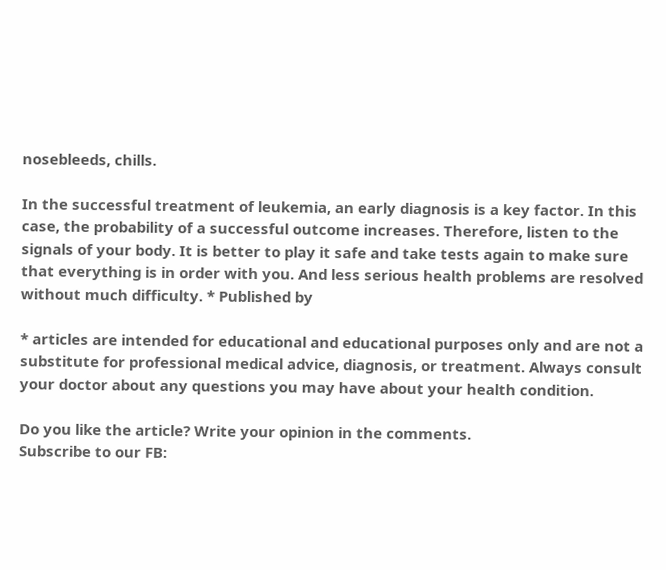nosebleeds, chills.

In the successful treatment of leukemia, an early diagnosis is a key factor. In this case, the probability of a successful outcome increases. Therefore, listen to the signals of your body. It is better to play it safe and take tests again to make sure that everything is in order with you. And less serious health problems are resolved without much difficulty. * Published by

* articles are intended for educational and educational purposes only and are not a substitute for professional medical advice, diagnosis, or treatment. Always consult your doctor about any questions you may have about your health condition.

Do you like the article? Write your opinion in the comments.
Subscribe to our FB: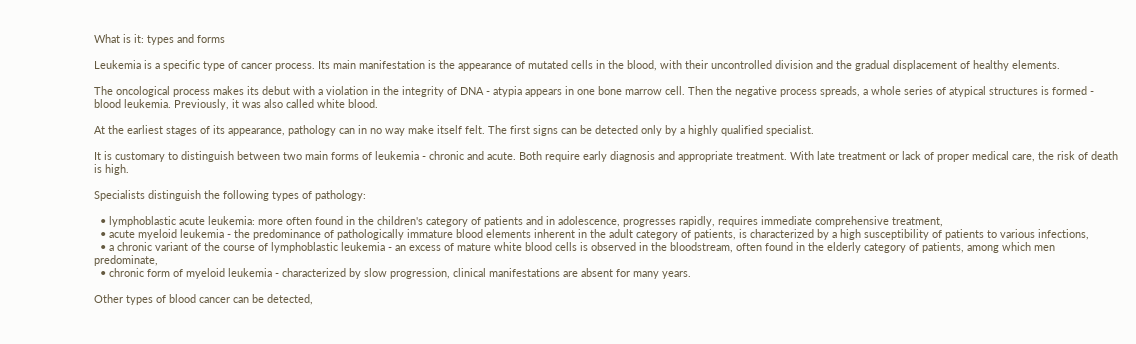What is it: types and forms

Leukemia is a specific type of cancer process. Its main manifestation is the appearance of mutated cells in the blood, with their uncontrolled division and the gradual displacement of healthy elements.

The oncological process makes its debut with a violation in the integrity of DNA - atypia appears in one bone marrow cell. Then the negative process spreads, a whole series of atypical structures is formed - blood leukemia. Previously, it was also called white blood.

At the earliest stages of its appearance, pathology can in no way make itself felt. The first signs can be detected only by a highly qualified specialist.

It is customary to distinguish between two main forms of leukemia - chronic and acute. Both require early diagnosis and appropriate treatment. With late treatment or lack of proper medical care, the risk of death is high.

Specialists distinguish the following types of pathology:

  • lymphoblastic acute leukemia: more often found in the children's category of patients and in adolescence, progresses rapidly, requires immediate comprehensive treatment,
  • acute myeloid leukemia - the predominance of pathologically immature blood elements inherent in the adult category of patients, is characterized by a high susceptibility of patients to various infections,
  • a chronic variant of the course of lymphoblastic leukemia - an excess of mature white blood cells is observed in the bloodstream, often found in the elderly category of patients, among which men predominate,
  • chronic form of myeloid leukemia - characterized by slow progression, clinical manifestations are absent for many years.

Other types of blood cancer can be detected,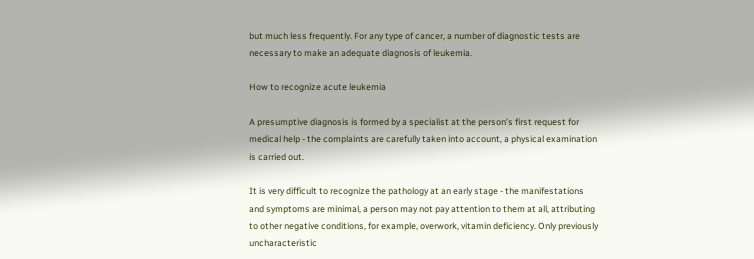but much less frequently. For any type of cancer, a number of diagnostic tests are necessary to make an adequate diagnosis of leukemia.

How to recognize acute leukemia

A presumptive diagnosis is formed by a specialist at the person’s first request for medical help - the complaints are carefully taken into account, a physical examination is carried out.

It is very difficult to recognize the pathology at an early stage - the manifestations and symptoms are minimal, a person may not pay attention to them at all, attributing to other negative conditions, for example, overwork, vitamin deficiency. Only previously uncharacteristic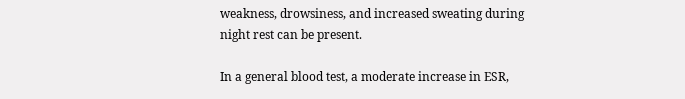weakness, drowsiness, and increased sweating during night rest can be present.

In a general blood test, a moderate increase in ESR,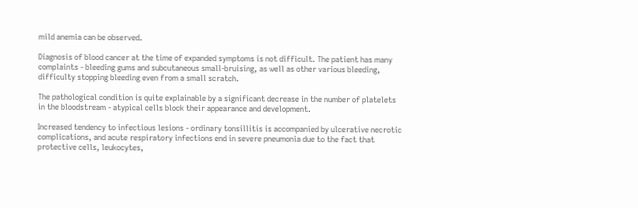mild anemia can be observed.

Diagnosis of blood cancer at the time of expanded symptoms is not difficult. The patient has many complaints - bleeding gums and subcutaneous small-bruising, as well as other various bleeding, difficulty stopping bleeding even from a small scratch.

The pathological condition is quite explainable by a significant decrease in the number of platelets in the bloodstream - atypical cells block their appearance and development.

Increased tendency to infectious lesions - ordinary tonsillitis is accompanied by ulcerative necrotic complications, and acute respiratory infections end in severe pneumonia due to the fact that protective cells, leukocytes,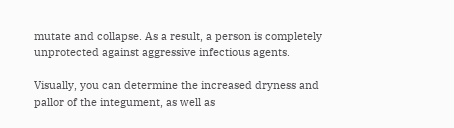mutate and collapse. As a result, a person is completely unprotected against aggressive infectious agents.

Visually, you can determine the increased dryness and pallor of the integument, as well as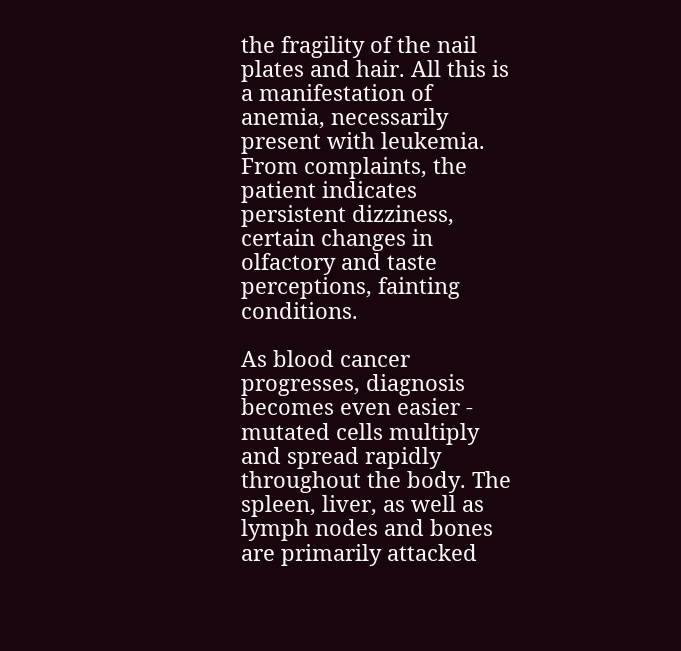the fragility of the nail plates and hair. All this is a manifestation of anemia, necessarily present with leukemia. From complaints, the patient indicates persistent dizziness, certain changes in olfactory and taste perceptions, fainting conditions.

As blood cancer progresses, diagnosis becomes even easier - mutated cells multiply and spread rapidly throughout the body. The spleen, liver, as well as lymph nodes and bones are primarily attacked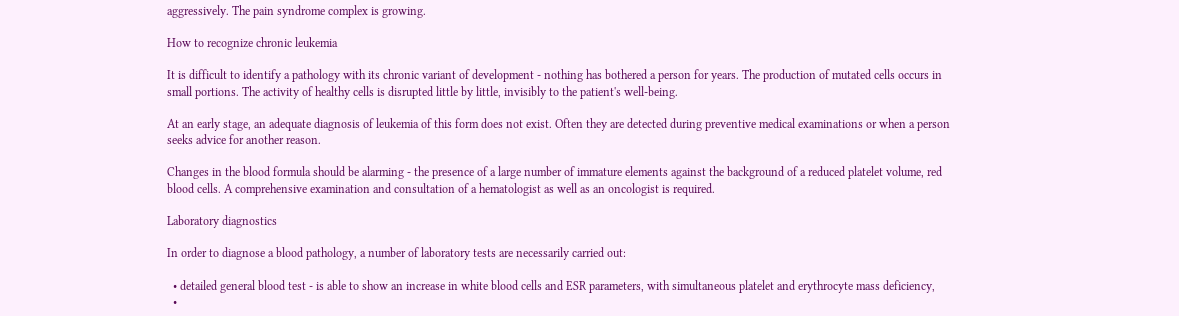aggressively. The pain syndrome complex is growing.

How to recognize chronic leukemia

It is difficult to identify a pathology with its chronic variant of development - nothing has bothered a person for years. The production of mutated cells occurs in small portions. The activity of healthy cells is disrupted little by little, invisibly to the patient's well-being.

At an early stage, an adequate diagnosis of leukemia of this form does not exist. Often they are detected during preventive medical examinations or when a person seeks advice for another reason.

Changes in the blood formula should be alarming - the presence of a large number of immature elements against the background of a reduced platelet volume, red blood cells. A comprehensive examination and consultation of a hematologist as well as an oncologist is required.

Laboratory diagnostics

In order to diagnose a blood pathology, a number of laboratory tests are necessarily carried out:

  • detailed general blood test - is able to show an increase in white blood cells and ESR parameters, with simultaneous platelet and erythrocyte mass deficiency,
  •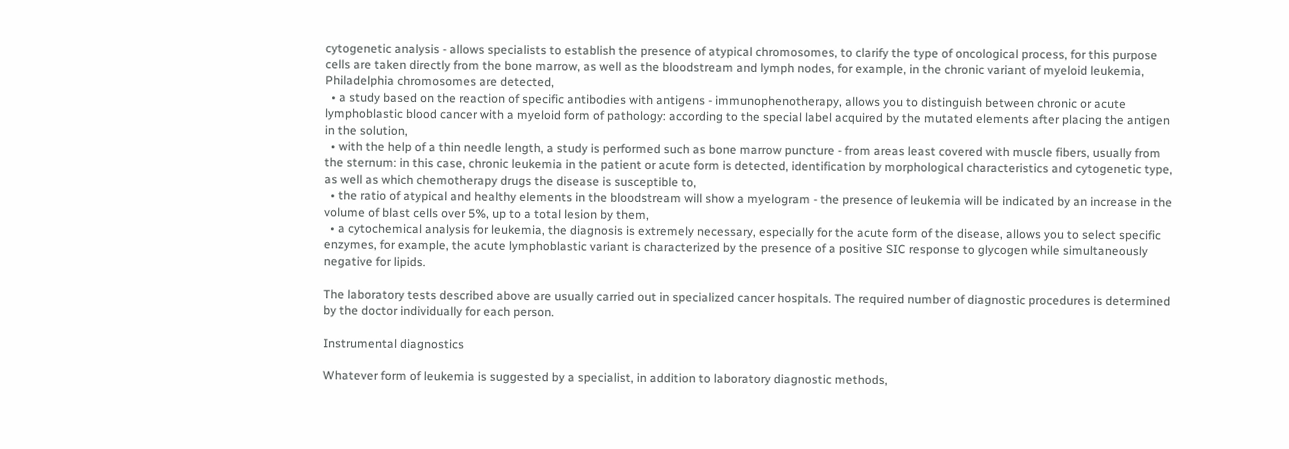cytogenetic analysis - allows specialists to establish the presence of atypical chromosomes, to clarify the type of oncological process, for this purpose cells are taken directly from the bone marrow, as well as the bloodstream and lymph nodes, for example, in the chronic variant of myeloid leukemia, Philadelphia chromosomes are detected,
  • a study based on the reaction of specific antibodies with antigens - immunophenotherapy, allows you to distinguish between chronic or acute lymphoblastic blood cancer with a myeloid form of pathology: according to the special label acquired by the mutated elements after placing the antigen in the solution,
  • with the help of a thin needle length, a study is performed such as bone marrow puncture - from areas least covered with muscle fibers, usually from the sternum: in this case, chronic leukemia in the patient or acute form is detected, identification by morphological characteristics and cytogenetic type, as well as which chemotherapy drugs the disease is susceptible to,
  • the ratio of atypical and healthy elements in the bloodstream will show a myelogram - the presence of leukemia will be indicated by an increase in the volume of blast cells over 5%, up to a total lesion by them,
  • a cytochemical analysis for leukemia, the diagnosis is extremely necessary, especially for the acute form of the disease, allows you to select specific enzymes, for example, the acute lymphoblastic variant is characterized by the presence of a positive SIC response to glycogen while simultaneously negative for lipids.

The laboratory tests described above are usually carried out in specialized cancer hospitals. The required number of diagnostic procedures is determined by the doctor individually for each person.

Instrumental diagnostics

Whatever form of leukemia is suggested by a specialist, in addition to laboratory diagnostic methods,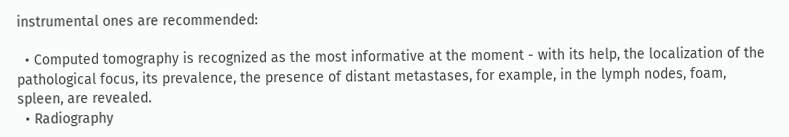instrumental ones are recommended:

  • Computed tomography is recognized as the most informative at the moment - with its help, the localization of the pathological focus, its prevalence, the presence of distant metastases, for example, in the lymph nodes, foam, spleen, are revealed.
  • Radiography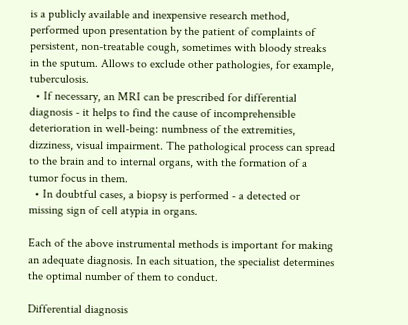is a publicly available and inexpensive research method, performed upon presentation by the patient of complaints of persistent, non-treatable cough, sometimes with bloody streaks in the sputum. Allows to exclude other pathologies, for example, tuberculosis.
  • If necessary, an MRI can be prescribed for differential diagnosis - it helps to find the cause of incomprehensible deterioration in well-being: numbness of the extremities, dizziness, visual impairment. The pathological process can spread to the brain and to internal organs, with the formation of a tumor focus in them.
  • In doubtful cases, a biopsy is performed - a detected or missing sign of cell atypia in organs.

Each of the above instrumental methods is important for making an adequate diagnosis. In each situation, the specialist determines the optimal number of them to conduct.

Differential diagnosis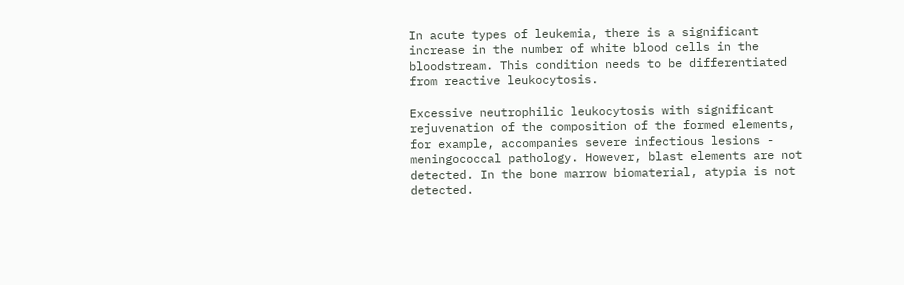In acute types of leukemia, there is a significant increase in the number of white blood cells in the bloodstream. This condition needs to be differentiated from reactive leukocytosis.

Excessive neutrophilic leukocytosis with significant rejuvenation of the composition of the formed elements, for example, accompanies severe infectious lesions - meningococcal pathology. However, blast elements are not detected. In the bone marrow biomaterial, atypia is not detected.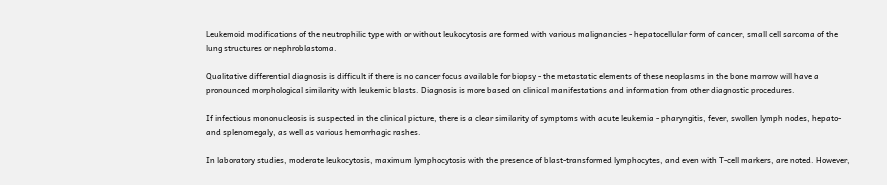Leukemoid modifications of the neutrophilic type with or without leukocytosis are formed with various malignancies - hepatocellular form of cancer, small cell sarcoma of the lung structures or nephroblastoma.

Qualitative differential diagnosis is difficult if there is no cancer focus available for biopsy - the metastatic elements of these neoplasms in the bone marrow will have a pronounced morphological similarity with leukemic blasts. Diagnosis is more based on clinical manifestations and information from other diagnostic procedures.

If infectious mononucleosis is suspected in the clinical picture, there is a clear similarity of symptoms with acute leukemia - pharyngitis, fever, swollen lymph nodes, hepato- and splenomegaly, as well as various hemorrhagic rashes.

In laboratory studies, moderate leukocytosis, maximum lymphocytosis with the presence of blast-transformed lymphocytes, and even with T-cell markers, are noted. However,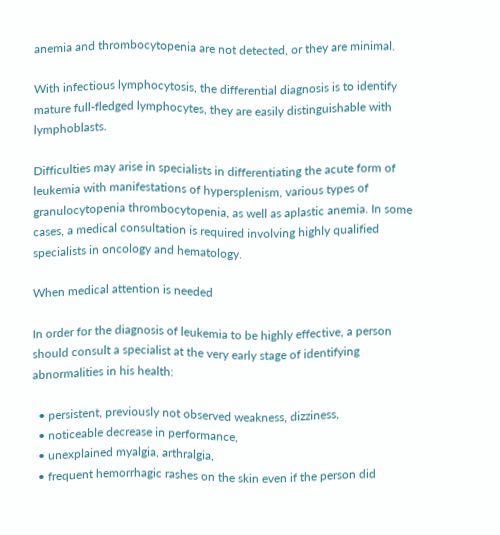anemia and thrombocytopenia are not detected, or they are minimal.

With infectious lymphocytosis, the differential diagnosis is to identify mature full-fledged lymphocytes, they are easily distinguishable with lymphoblasts.

Difficulties may arise in specialists in differentiating the acute form of leukemia with manifestations of hypersplenism, various types of granulocytopenia thrombocytopenia, as well as aplastic anemia. In some cases, a medical consultation is required involving highly qualified specialists in oncology and hematology.

When medical attention is needed

In order for the diagnosis of leukemia to be highly effective, a person should consult a specialist at the very early stage of identifying abnormalities in his health:

  • persistent, previously not observed weakness, dizziness,
  • noticeable decrease in performance,
  • unexplained myalgia, arthralgia,
  • frequent hemorrhagic rashes on the skin even if the person did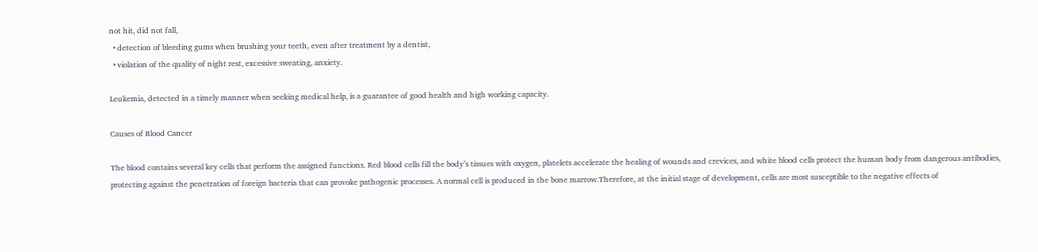not hit, did not fall,
  • detection of bleeding gums when brushing your teeth, even after treatment by a dentist,
  • violation of the quality of night rest, excessive sweating, anxiety.

Leukemia, detected in a timely manner when seeking medical help, is a guarantee of good health and high working capacity.

Causes of Blood Cancer

The blood contains several key cells that perform the assigned functions. Red blood cells fill the body’s tissues with oxygen, platelets accelerate the healing of wounds and crevices, and white blood cells protect the human body from dangerous antibodies, protecting against the penetration of foreign bacteria that can provoke pathogenic processes. A normal cell is produced in the bone marrow.Therefore, at the initial stage of development, cells are most susceptible to the negative effects of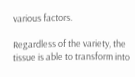various factors.

Regardless of the variety, the tissue is able to transform into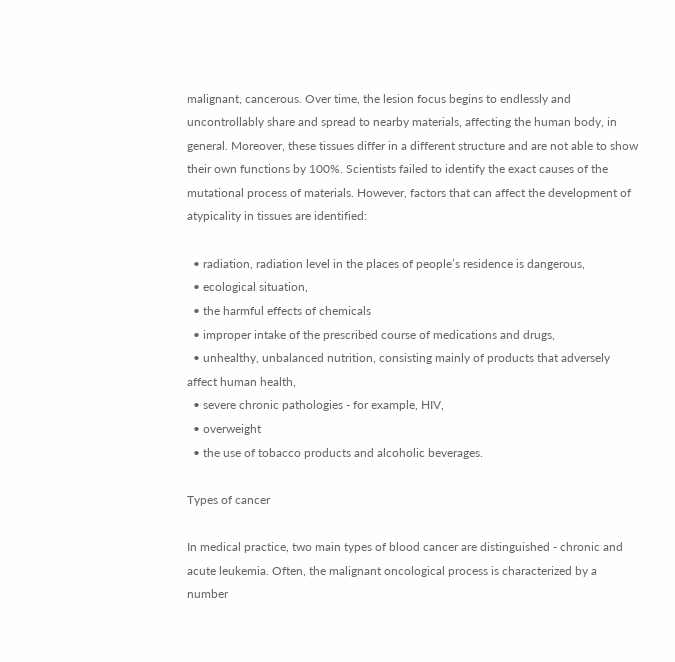malignant, cancerous. Over time, the lesion focus begins to endlessly and uncontrollably share and spread to nearby materials, affecting the human body, in general. Moreover, these tissues differ in a different structure and are not able to show their own functions by 100%. Scientists failed to identify the exact causes of the mutational process of materials. However, factors that can affect the development of atypicality in tissues are identified:

  • radiation, radiation level in the places of people’s residence is dangerous,
  • ecological situation,
  • the harmful effects of chemicals
  • improper intake of the prescribed course of medications and drugs,
  • unhealthy, unbalanced nutrition, consisting mainly of products that adversely affect human health,
  • severe chronic pathologies - for example, HIV,
  • overweight
  • the use of tobacco products and alcoholic beverages.

Types of cancer

In medical practice, two main types of blood cancer are distinguished - chronic and acute leukemia. Often, the malignant oncological process is characterized by a number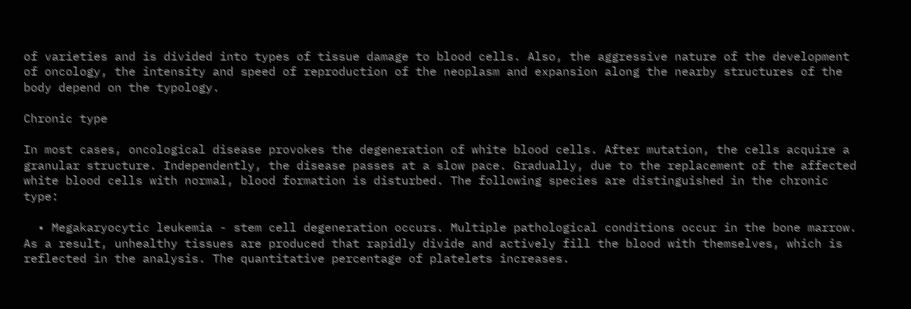of varieties and is divided into types of tissue damage to blood cells. Also, the aggressive nature of the development of oncology, the intensity and speed of reproduction of the neoplasm and expansion along the nearby structures of the body depend on the typology.

Chronic type

In most cases, oncological disease provokes the degeneration of white blood cells. After mutation, the cells acquire a granular structure. Independently, the disease passes at a slow pace. Gradually, due to the replacement of the affected white blood cells with normal, blood formation is disturbed. The following species are distinguished in the chronic type:

  • Megakaryocytic leukemia - stem cell degeneration occurs. Multiple pathological conditions occur in the bone marrow. As a result, unhealthy tissues are produced that rapidly divide and actively fill the blood with themselves, which is reflected in the analysis. The quantitative percentage of platelets increases.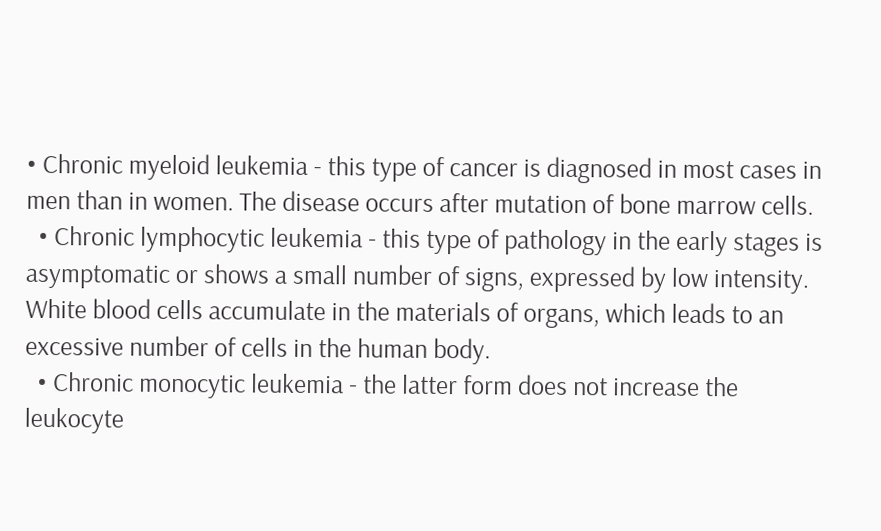• Chronic myeloid leukemia - this type of cancer is diagnosed in most cases in men than in women. The disease occurs after mutation of bone marrow cells.
  • Chronic lymphocytic leukemia - this type of pathology in the early stages is asymptomatic or shows a small number of signs, expressed by low intensity. White blood cells accumulate in the materials of organs, which leads to an excessive number of cells in the human body.
  • Chronic monocytic leukemia - the latter form does not increase the leukocyte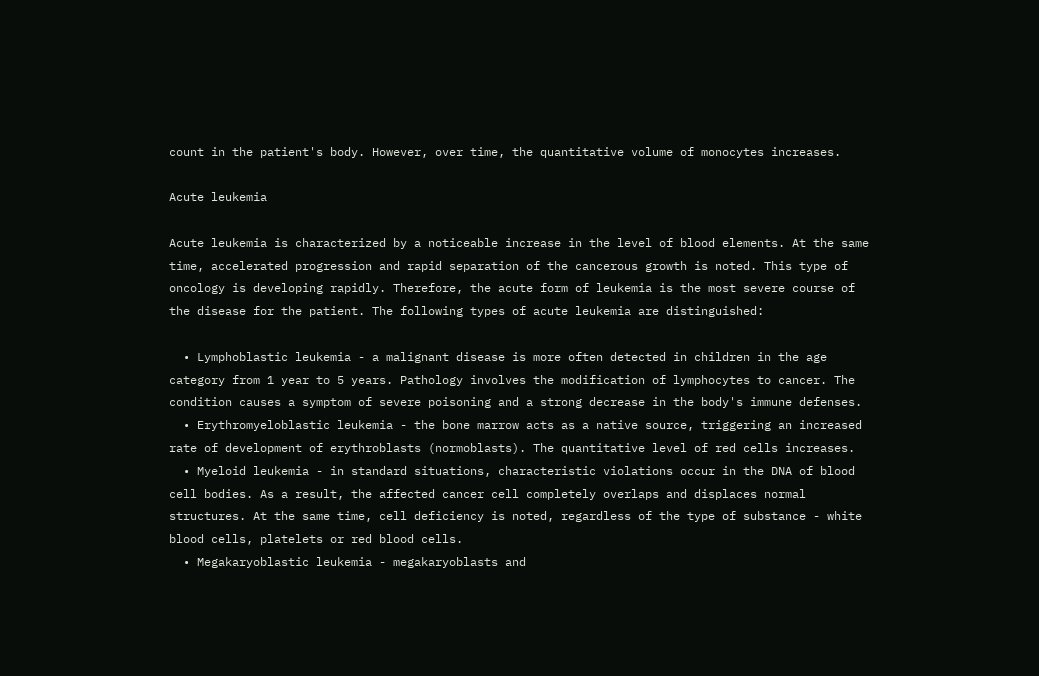count in the patient's body. However, over time, the quantitative volume of monocytes increases.

Acute leukemia

Acute leukemia is characterized by a noticeable increase in the level of blood elements. At the same time, accelerated progression and rapid separation of the cancerous growth is noted. This type of oncology is developing rapidly. Therefore, the acute form of leukemia is the most severe course of the disease for the patient. The following types of acute leukemia are distinguished:

  • Lymphoblastic leukemia - a malignant disease is more often detected in children in the age category from 1 year to 5 years. Pathology involves the modification of lymphocytes to cancer. The condition causes a symptom of severe poisoning and a strong decrease in the body's immune defenses.
  • Erythromyeloblastic leukemia - the bone marrow acts as a native source, triggering an increased rate of development of erythroblasts (normoblasts). The quantitative level of red cells increases.
  • Myeloid leukemia - in standard situations, characteristic violations occur in the DNA of blood cell bodies. As a result, the affected cancer cell completely overlaps and displaces normal structures. At the same time, cell deficiency is noted, regardless of the type of substance - white blood cells, platelets or red blood cells.
  • Megakaryoblastic leukemia - megakaryoblasts and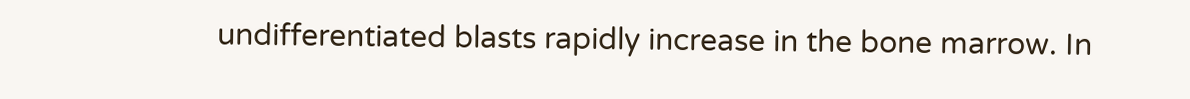undifferentiated blasts rapidly increase in the bone marrow. In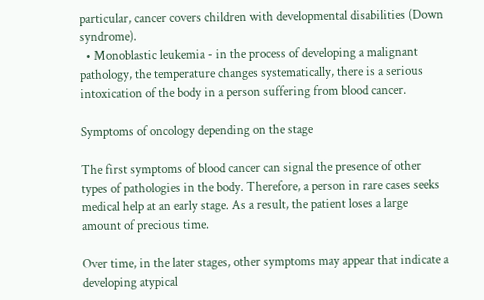particular, cancer covers children with developmental disabilities (Down syndrome).
  • Monoblastic leukemia - in the process of developing a malignant pathology, the temperature changes systematically, there is a serious intoxication of the body in a person suffering from blood cancer.

Symptoms of oncology depending on the stage

The first symptoms of blood cancer can signal the presence of other types of pathologies in the body. Therefore, a person in rare cases seeks medical help at an early stage. As a result, the patient loses a large amount of precious time.

Over time, in the later stages, other symptoms may appear that indicate a developing atypical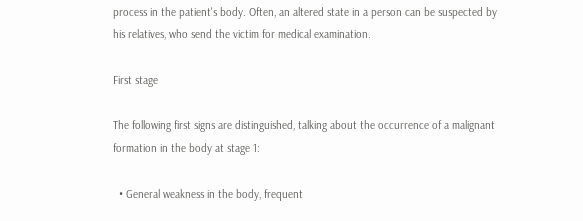process in the patient's body. Often, an altered state in a person can be suspected by his relatives, who send the victim for medical examination.

First stage

The following first signs are distinguished, talking about the occurrence of a malignant formation in the body at stage 1:

  • General weakness in the body, frequent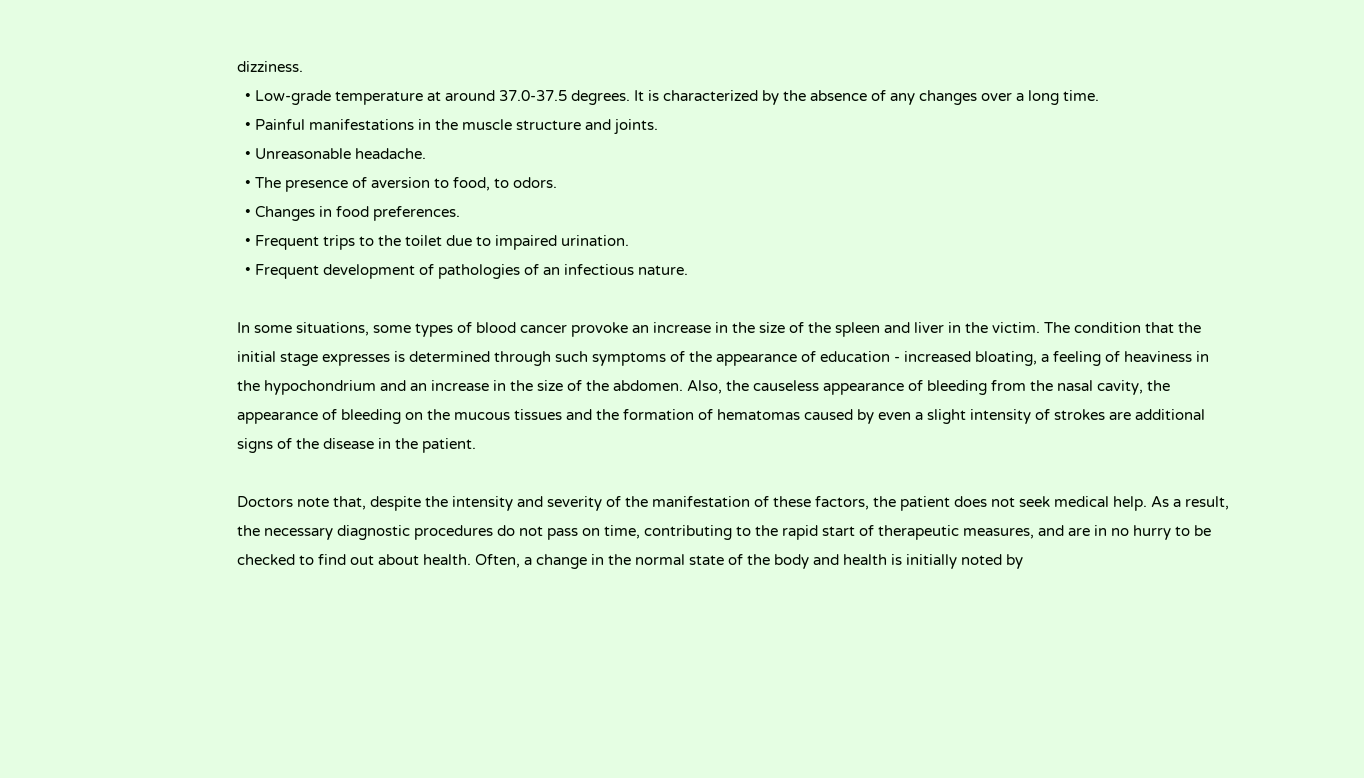dizziness.
  • Low-grade temperature at around 37.0-37.5 degrees. It is characterized by the absence of any changes over a long time.
  • Painful manifestations in the muscle structure and joints.
  • Unreasonable headache.
  • The presence of aversion to food, to odors.
  • Changes in food preferences.
  • Frequent trips to the toilet due to impaired urination.
  • Frequent development of pathologies of an infectious nature.

In some situations, some types of blood cancer provoke an increase in the size of the spleen and liver in the victim. The condition that the initial stage expresses is determined through such symptoms of the appearance of education - increased bloating, a feeling of heaviness in the hypochondrium and an increase in the size of the abdomen. Also, the causeless appearance of bleeding from the nasal cavity, the appearance of bleeding on the mucous tissues and the formation of hematomas caused by even a slight intensity of strokes are additional signs of the disease in the patient.

Doctors note that, despite the intensity and severity of the manifestation of these factors, the patient does not seek medical help. As a result, the necessary diagnostic procedures do not pass on time, contributing to the rapid start of therapeutic measures, and are in no hurry to be checked to find out about health. Often, a change in the normal state of the body and health is initially noted by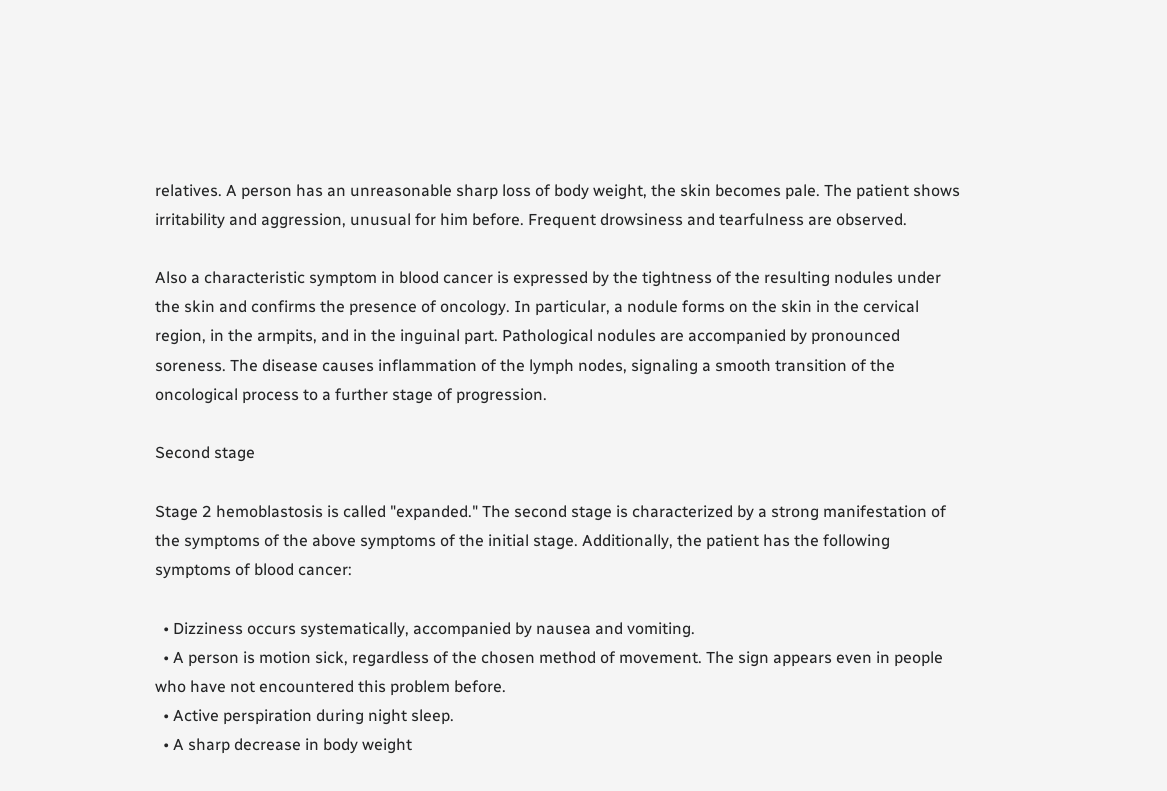relatives. A person has an unreasonable sharp loss of body weight, the skin becomes pale. The patient shows irritability and aggression, unusual for him before. Frequent drowsiness and tearfulness are observed.

Also a characteristic symptom in blood cancer is expressed by the tightness of the resulting nodules under the skin and confirms the presence of oncology. In particular, a nodule forms on the skin in the cervical region, in the armpits, and in the inguinal part. Pathological nodules are accompanied by pronounced soreness. The disease causes inflammation of the lymph nodes, signaling a smooth transition of the oncological process to a further stage of progression.

Second stage

Stage 2 hemoblastosis is called "expanded." The second stage is characterized by a strong manifestation of the symptoms of the above symptoms of the initial stage. Additionally, the patient has the following symptoms of blood cancer:

  • Dizziness occurs systematically, accompanied by nausea and vomiting.
  • A person is motion sick, regardless of the chosen method of movement. The sign appears even in people who have not encountered this problem before.
  • Active perspiration during night sleep.
  • A sharp decrease in body weight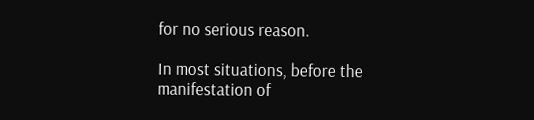for no serious reason.

In most situations, before the manifestation of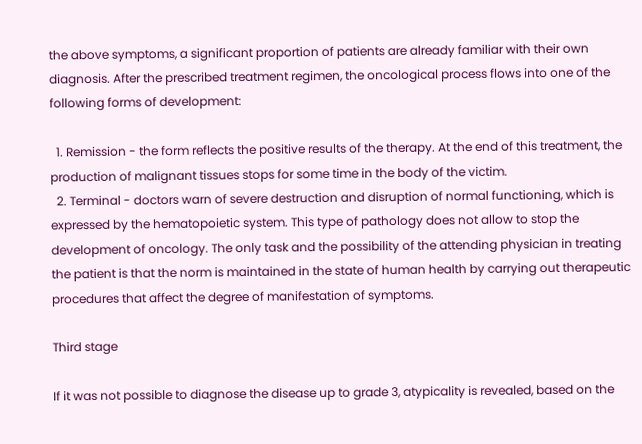the above symptoms, a significant proportion of patients are already familiar with their own diagnosis. After the prescribed treatment regimen, the oncological process flows into one of the following forms of development:

  1. Remission - the form reflects the positive results of the therapy. At the end of this treatment, the production of malignant tissues stops for some time in the body of the victim.
  2. Terminal - doctors warn of severe destruction and disruption of normal functioning, which is expressed by the hematopoietic system. This type of pathology does not allow to stop the development of oncology. The only task and the possibility of the attending physician in treating the patient is that the norm is maintained in the state of human health by carrying out therapeutic procedures that affect the degree of manifestation of symptoms.

Third stage

If it was not possible to diagnose the disease up to grade 3, atypicality is revealed, based on the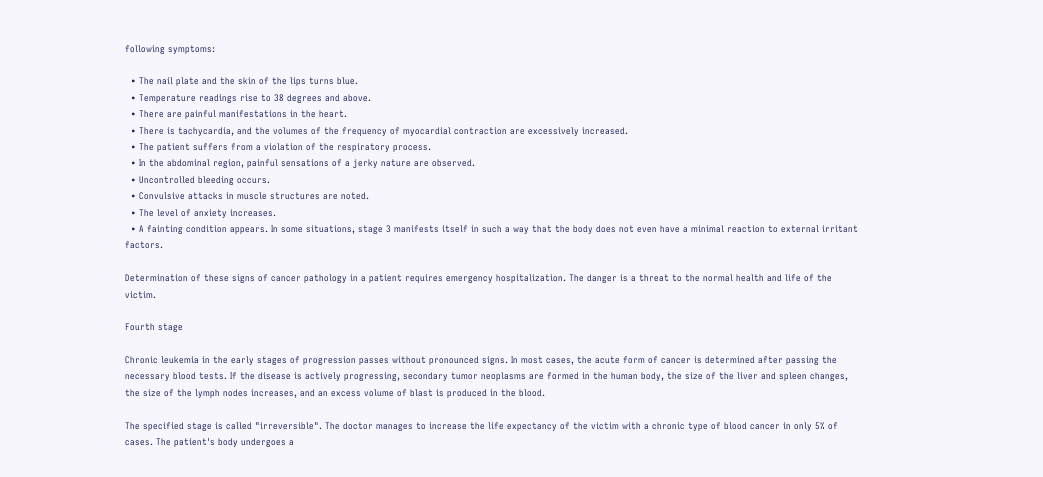following symptoms:

  • The nail plate and the skin of the lips turns blue.
  • Temperature readings rise to 38 degrees and above.
  • There are painful manifestations in the heart.
  • There is tachycardia, and the volumes of the frequency of myocardial contraction are excessively increased.
  • The patient suffers from a violation of the respiratory process.
  • In the abdominal region, painful sensations of a jerky nature are observed.
  • Uncontrolled bleeding occurs.
  • Convulsive attacks in muscle structures are noted.
  • The level of anxiety increases.
  • A fainting condition appears. In some situations, stage 3 manifests itself in such a way that the body does not even have a minimal reaction to external irritant factors.

Determination of these signs of cancer pathology in a patient requires emergency hospitalization. The danger is a threat to the normal health and life of the victim.

Fourth stage

Chronic leukemia in the early stages of progression passes without pronounced signs. In most cases, the acute form of cancer is determined after passing the necessary blood tests. If the disease is actively progressing, secondary tumor neoplasms are formed in the human body, the size of the liver and spleen changes, the size of the lymph nodes increases, and an excess volume of blast is produced in the blood.

The specified stage is called "irreversible". The doctor manages to increase the life expectancy of the victim with a chronic type of blood cancer in only 5% of cases. The patient's body undergoes a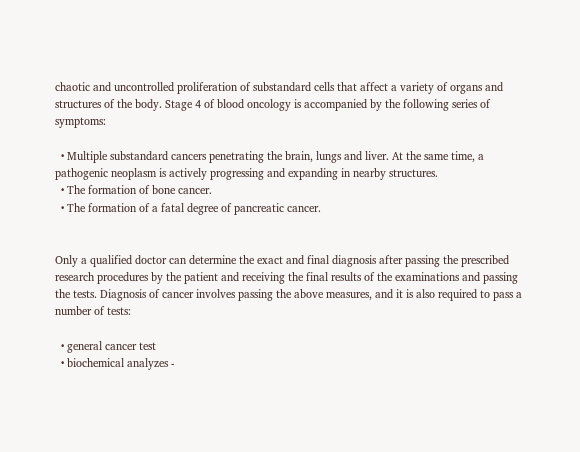chaotic and uncontrolled proliferation of substandard cells that affect a variety of organs and structures of the body. Stage 4 of blood oncology is accompanied by the following series of symptoms:

  • Multiple substandard cancers penetrating the brain, lungs and liver. At the same time, a pathogenic neoplasm is actively progressing and expanding in nearby structures.
  • The formation of bone cancer.
  • The formation of a fatal degree of pancreatic cancer.


Only a qualified doctor can determine the exact and final diagnosis after passing the prescribed research procedures by the patient and receiving the final results of the examinations and passing the tests. Diagnosis of cancer involves passing the above measures, and it is also required to pass a number of tests:

  • general cancer test
  • biochemical analyzes -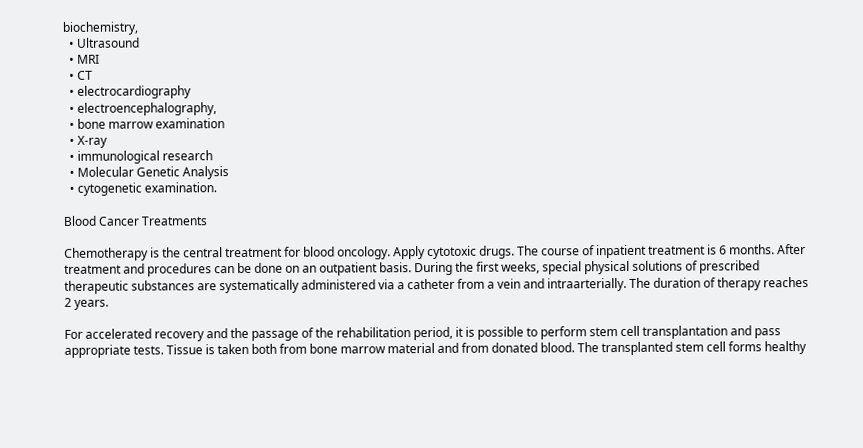biochemistry,
  • Ultrasound
  • MRI
  • CT
  • electrocardiography
  • electroencephalography,
  • bone marrow examination
  • X-ray
  • immunological research
  • Molecular Genetic Analysis
  • cytogenetic examination.

Blood Cancer Treatments

Chemotherapy is the central treatment for blood oncology. Apply cytotoxic drugs. The course of inpatient treatment is 6 months. After treatment and procedures can be done on an outpatient basis. During the first weeks, special physical solutions of prescribed therapeutic substances are systematically administered via a catheter from a vein and intraarterially. The duration of therapy reaches 2 years.

For accelerated recovery and the passage of the rehabilitation period, it is possible to perform stem cell transplantation and pass appropriate tests. Tissue is taken both from bone marrow material and from donated blood. The transplanted stem cell forms healthy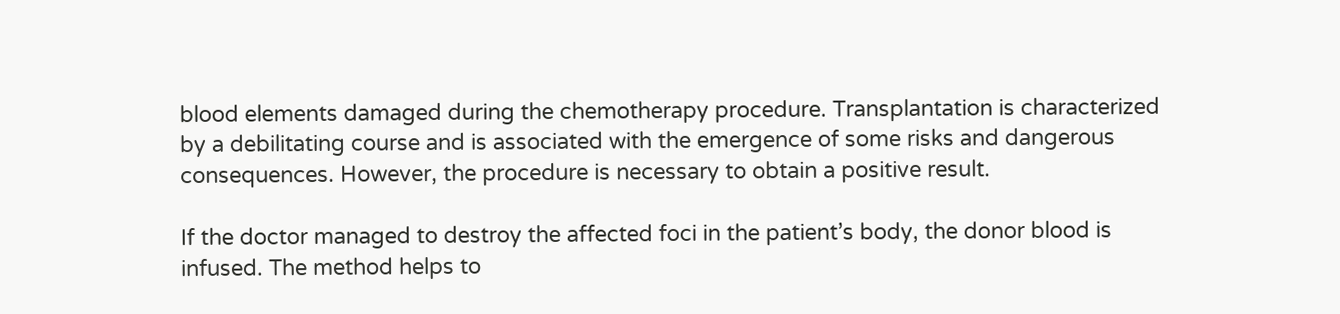blood elements damaged during the chemotherapy procedure. Transplantation is characterized by a debilitating course and is associated with the emergence of some risks and dangerous consequences. However, the procedure is necessary to obtain a positive result.

If the doctor managed to destroy the affected foci in the patient’s body, the donor blood is infused. The method helps to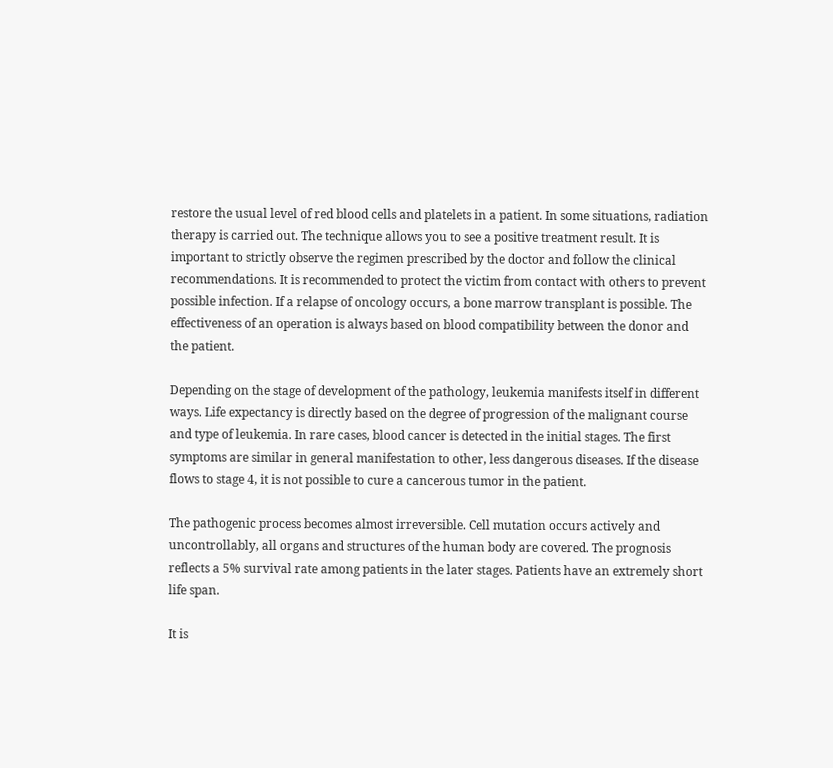restore the usual level of red blood cells and platelets in a patient. In some situations, radiation therapy is carried out. The technique allows you to see a positive treatment result. It is important to strictly observe the regimen prescribed by the doctor and follow the clinical recommendations. It is recommended to protect the victim from contact with others to prevent possible infection. If a relapse of oncology occurs, a bone marrow transplant is possible. The effectiveness of an operation is always based on blood compatibility between the donor and the patient.

Depending on the stage of development of the pathology, leukemia manifests itself in different ways. Life expectancy is directly based on the degree of progression of the malignant course and type of leukemia. In rare cases, blood cancer is detected in the initial stages. The first symptoms are similar in general manifestation to other, less dangerous diseases. If the disease flows to stage 4, it is not possible to cure a cancerous tumor in the patient.

The pathogenic process becomes almost irreversible. Cell mutation occurs actively and uncontrollably, all organs and structures of the human body are covered. The prognosis reflects a 5% survival rate among patients in the later stages. Patients have an extremely short life span.

It is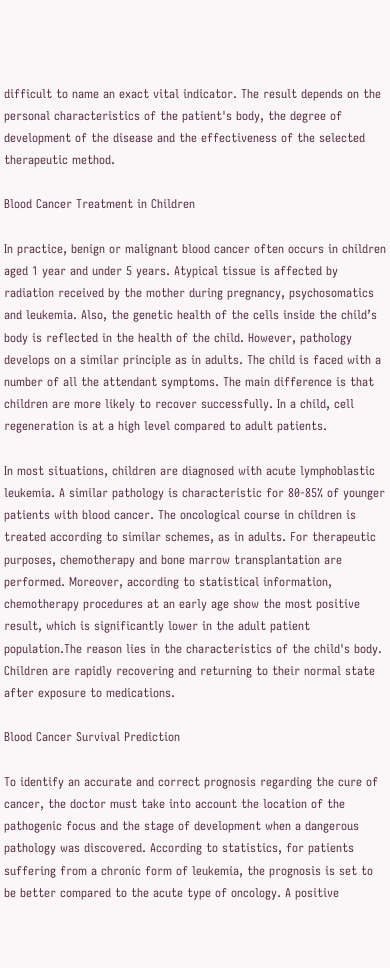difficult to name an exact vital indicator. The result depends on the personal characteristics of the patient's body, the degree of development of the disease and the effectiveness of the selected therapeutic method.

Blood Cancer Treatment in Children

In practice, benign or malignant blood cancer often occurs in children aged 1 year and under 5 years. Atypical tissue is affected by radiation received by the mother during pregnancy, psychosomatics and leukemia. Also, the genetic health of the cells inside the child’s body is reflected in the health of the child. However, pathology develops on a similar principle as in adults. The child is faced with a number of all the attendant symptoms. The main difference is that children are more likely to recover successfully. In a child, cell regeneration is at a high level compared to adult patients.

In most situations, children are diagnosed with acute lymphoblastic leukemia. A similar pathology is characteristic for 80-85% of younger patients with blood cancer. The oncological course in children is treated according to similar schemes, as in adults. For therapeutic purposes, chemotherapy and bone marrow transplantation are performed. Moreover, according to statistical information, chemotherapy procedures at an early age show the most positive result, which is significantly lower in the adult patient population.The reason lies in the characteristics of the child's body. Children are rapidly recovering and returning to their normal state after exposure to medications.

Blood Cancer Survival Prediction

To identify an accurate and correct prognosis regarding the cure of cancer, the doctor must take into account the location of the pathogenic focus and the stage of development when a dangerous pathology was discovered. According to statistics, for patients suffering from a chronic form of leukemia, the prognosis is set to be better compared to the acute type of oncology. A positive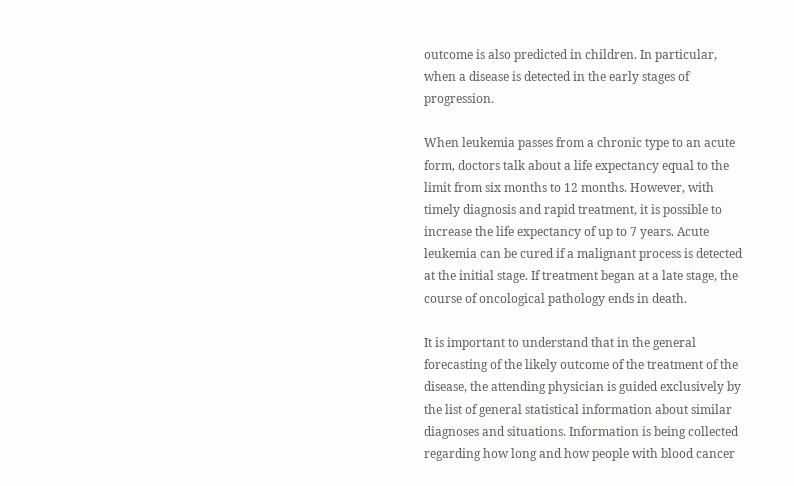outcome is also predicted in children. In particular, when a disease is detected in the early stages of progression.

When leukemia passes from a chronic type to an acute form, doctors talk about a life expectancy equal to the limit from six months to 12 months. However, with timely diagnosis and rapid treatment, it is possible to increase the life expectancy of up to 7 years. Acute leukemia can be cured if a malignant process is detected at the initial stage. If treatment began at a late stage, the course of oncological pathology ends in death.

It is important to understand that in the general forecasting of the likely outcome of the treatment of the disease, the attending physician is guided exclusively by the list of general statistical information about similar diagnoses and situations. Information is being collected regarding how long and how people with blood cancer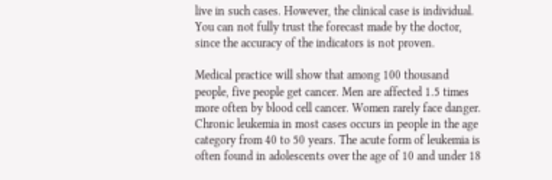live in such cases. However, the clinical case is individual. You can not fully trust the forecast made by the doctor, since the accuracy of the indicators is not proven.

Medical practice will show that among 100 thousand people, five people get cancer. Men are affected 1.5 times more often by blood cell cancer. Women rarely face danger. Chronic leukemia in most cases occurs in people in the age category from 40 to 50 years. The acute form of leukemia is often found in adolescents over the age of 10 and under 18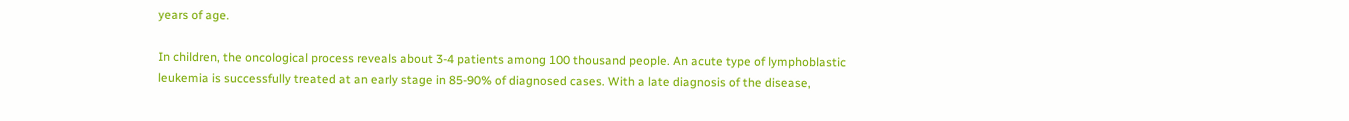years of age.

In children, the oncological process reveals about 3-4 patients among 100 thousand people. An acute type of lymphoblastic leukemia is successfully treated at an early stage in 85-90% of diagnosed cases. With a late diagnosis of the disease,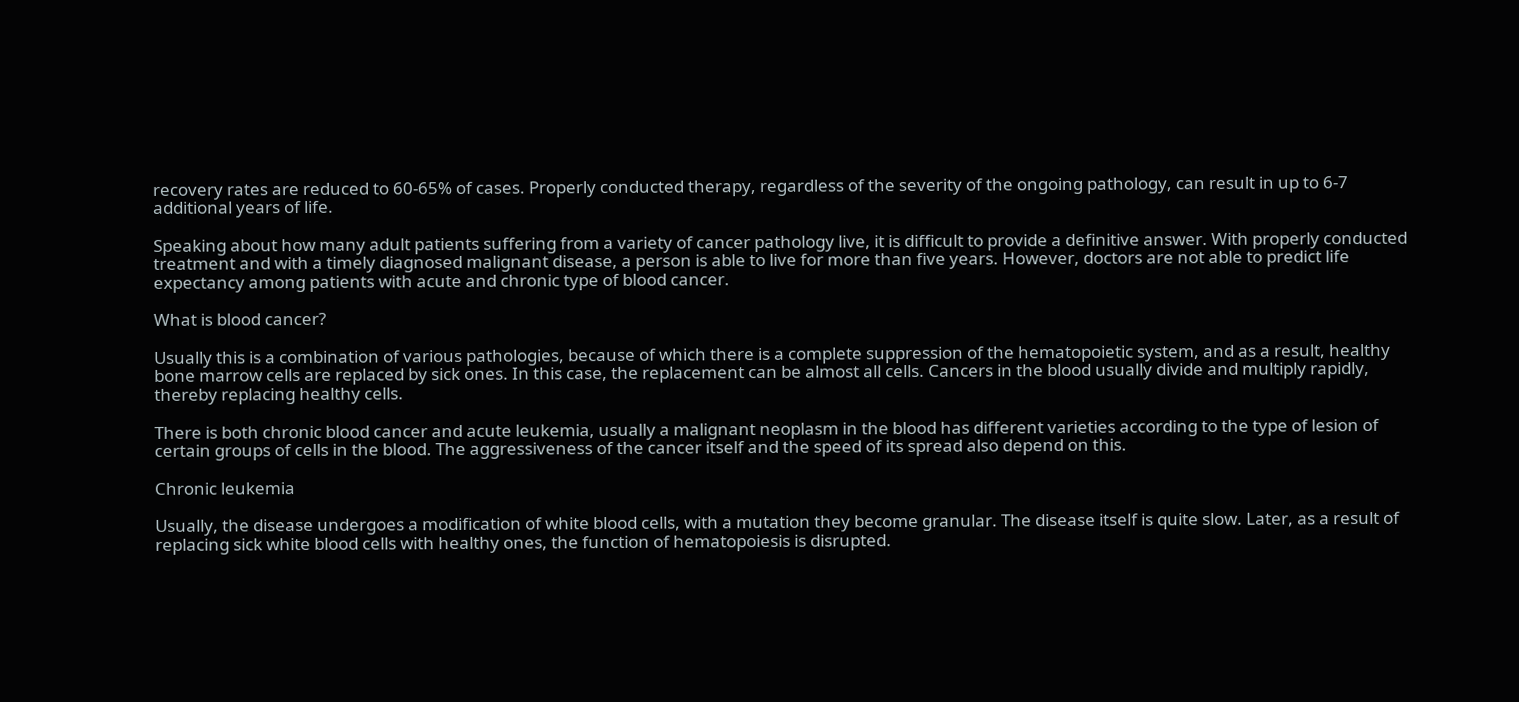recovery rates are reduced to 60-65% of cases. Properly conducted therapy, regardless of the severity of the ongoing pathology, can result in up to 6-7 additional years of life.

Speaking about how many adult patients suffering from a variety of cancer pathology live, it is difficult to provide a definitive answer. With properly conducted treatment and with a timely diagnosed malignant disease, a person is able to live for more than five years. However, doctors are not able to predict life expectancy among patients with acute and chronic type of blood cancer.

What is blood cancer?

Usually this is a combination of various pathologies, because of which there is a complete suppression of the hematopoietic system, and as a result, healthy bone marrow cells are replaced by sick ones. In this case, the replacement can be almost all cells. Cancers in the blood usually divide and multiply rapidly, thereby replacing healthy cells.

There is both chronic blood cancer and acute leukemia, usually a malignant neoplasm in the blood has different varieties according to the type of lesion of certain groups of cells in the blood. The aggressiveness of the cancer itself and the speed of its spread also depend on this.

Chronic leukemia

Usually, the disease undergoes a modification of white blood cells, with a mutation they become granular. The disease itself is quite slow. Later, as a result of replacing sick white blood cells with healthy ones, the function of hematopoiesis is disrupted.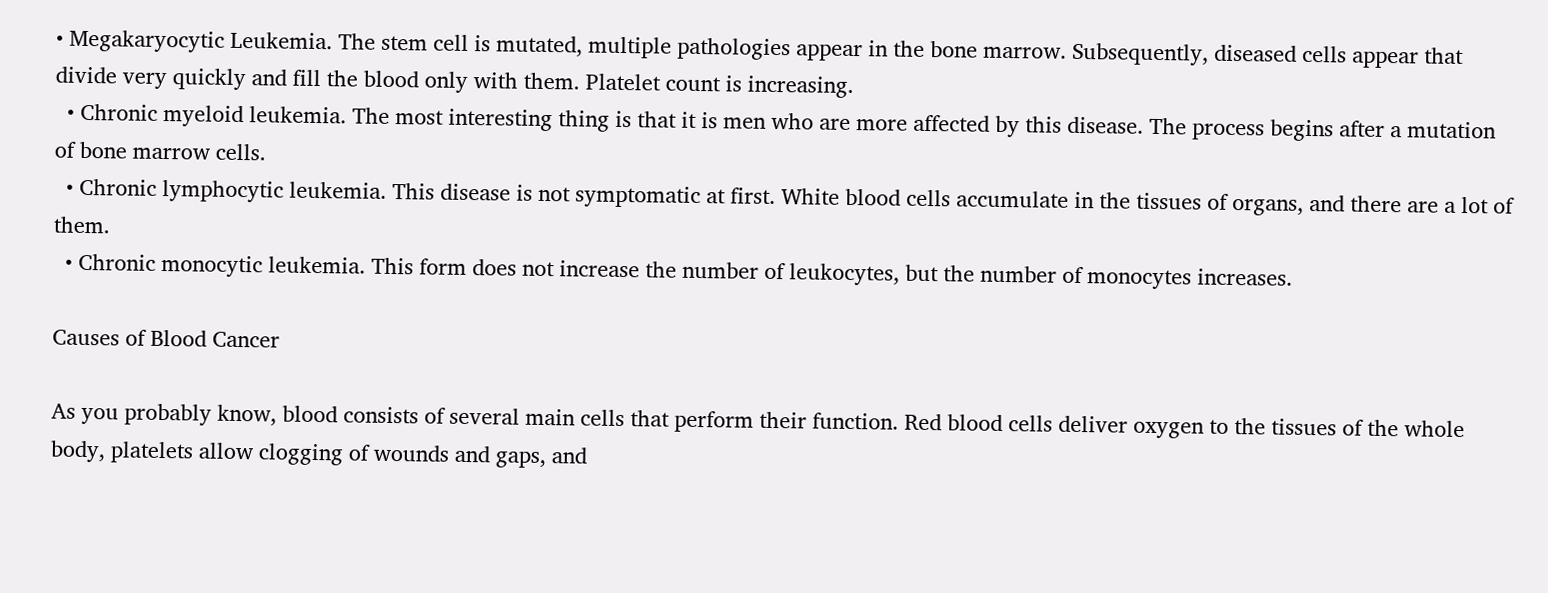• Megakaryocytic Leukemia. The stem cell is mutated, multiple pathologies appear in the bone marrow. Subsequently, diseased cells appear that divide very quickly and fill the blood only with them. Platelet count is increasing.
  • Chronic myeloid leukemia. The most interesting thing is that it is men who are more affected by this disease. The process begins after a mutation of bone marrow cells.
  • Chronic lymphocytic leukemia. This disease is not symptomatic at first. White blood cells accumulate in the tissues of organs, and there are a lot of them.
  • Chronic monocytic leukemia. This form does not increase the number of leukocytes, but the number of monocytes increases.

Causes of Blood Cancer

As you probably know, blood consists of several main cells that perform their function. Red blood cells deliver oxygen to the tissues of the whole body, platelets allow clogging of wounds and gaps, and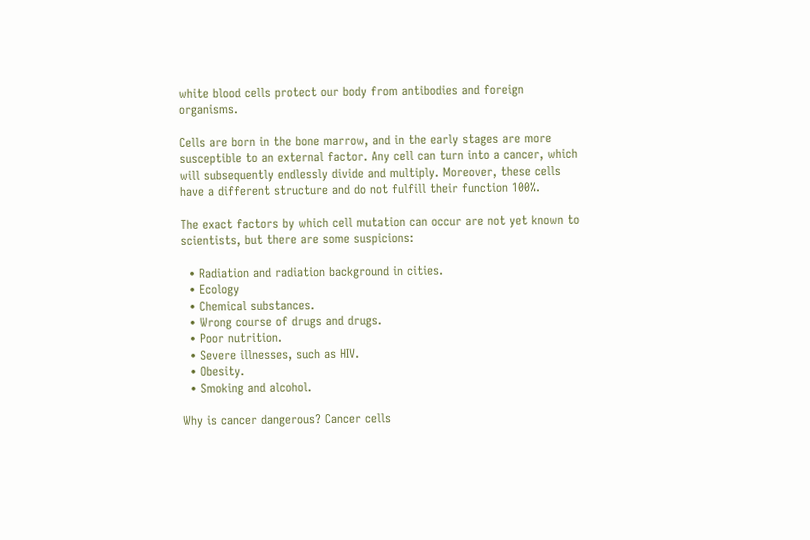white blood cells protect our body from antibodies and foreign organisms.

Cells are born in the bone marrow, and in the early stages are more susceptible to an external factor. Any cell can turn into a cancer, which will subsequently endlessly divide and multiply. Moreover, these cells have a different structure and do not fulfill their function 100%.

The exact factors by which cell mutation can occur are not yet known to scientists, but there are some suspicions:

  • Radiation and radiation background in cities.
  • Ecology
  • Chemical substances.
  • Wrong course of drugs and drugs.
  • Poor nutrition.
  • Severe illnesses, such as HIV.
  • Obesity.
  • Smoking and alcohol.

Why is cancer dangerous? Cancer cells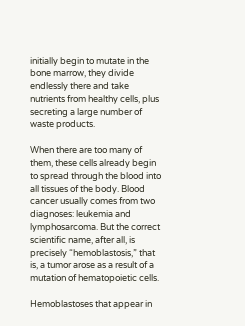initially begin to mutate in the bone marrow, they divide endlessly there and take nutrients from healthy cells, plus secreting a large number of waste products.

When there are too many of them, these cells already begin to spread through the blood into all tissues of the body. Blood cancer usually comes from two diagnoses: leukemia and lymphosarcoma. But the correct scientific name, after all, is precisely “hemoblastosis,” that is, a tumor arose as a result of a mutation of hematopoietic cells.

Hemoblastoses that appear in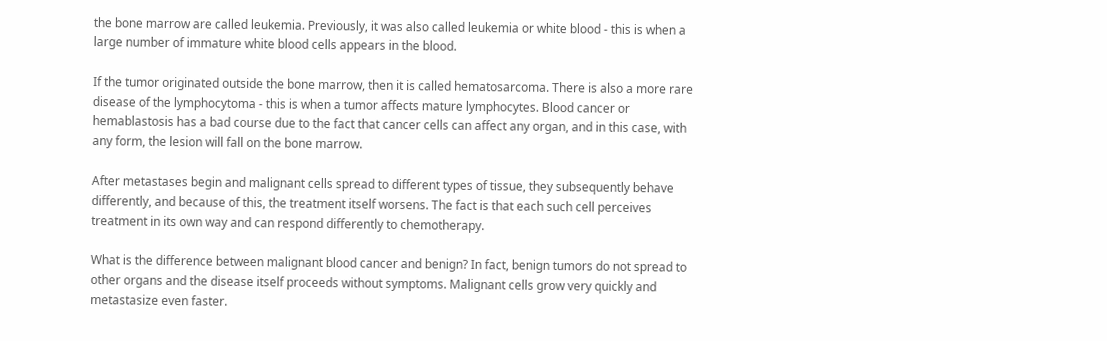the bone marrow are called leukemia. Previously, it was also called leukemia or white blood - this is when a large number of immature white blood cells appears in the blood.

If the tumor originated outside the bone marrow, then it is called hematosarcoma. There is also a more rare disease of the lymphocytoma - this is when a tumor affects mature lymphocytes. Blood cancer or hemablastosis has a bad course due to the fact that cancer cells can affect any organ, and in this case, with any form, the lesion will fall on the bone marrow.

After metastases begin and malignant cells spread to different types of tissue, they subsequently behave differently, and because of this, the treatment itself worsens. The fact is that each such cell perceives treatment in its own way and can respond differently to chemotherapy.

What is the difference between malignant blood cancer and benign? In fact, benign tumors do not spread to other organs and the disease itself proceeds without symptoms. Malignant cells grow very quickly and metastasize even faster.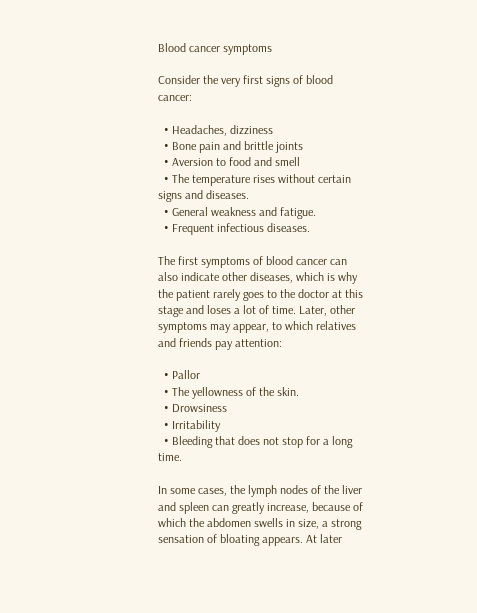Blood cancer symptoms

Consider the very first signs of blood cancer:

  • Headaches, dizziness
  • Bone pain and brittle joints
  • Aversion to food and smell
  • The temperature rises without certain signs and diseases.
  • General weakness and fatigue.
  • Frequent infectious diseases.

The first symptoms of blood cancer can also indicate other diseases, which is why the patient rarely goes to the doctor at this stage and loses a lot of time. Later, other symptoms may appear, to which relatives and friends pay attention:

  • Pallor
  • The yellowness of the skin.
  • Drowsiness
  • Irritability
  • Bleeding that does not stop for a long time.

In some cases, the lymph nodes of the liver and spleen can greatly increase, because of which the abdomen swells in size, a strong sensation of bloating appears. At later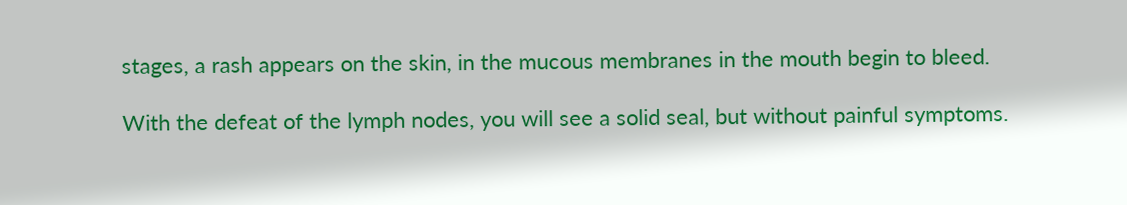stages, a rash appears on the skin, in the mucous membranes in the mouth begin to bleed.

With the defeat of the lymph nodes, you will see a solid seal, but without painful symptoms.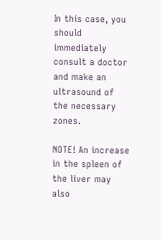In this case, you should immediately consult a doctor and make an ultrasound of the necessary zones.

NOTE! An increase in the spleen of the liver may also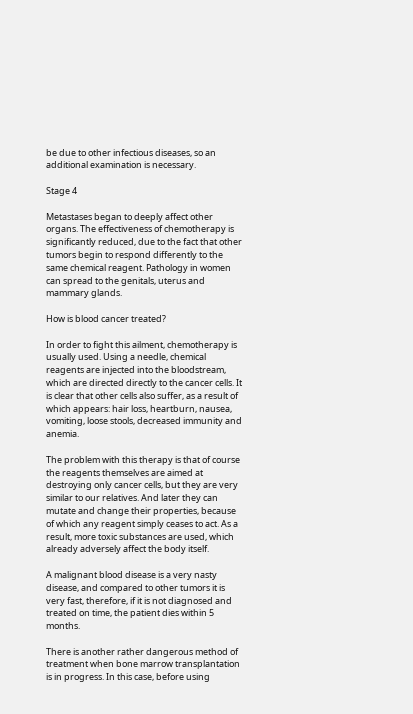be due to other infectious diseases, so an additional examination is necessary.

Stage 4

Metastases began to deeply affect other organs. The effectiveness of chemotherapy is significantly reduced, due to the fact that other tumors begin to respond differently to the same chemical reagent. Pathology in women can spread to the genitals, uterus and mammary glands.

How is blood cancer treated?

In order to fight this ailment, chemotherapy is usually used. Using a needle, chemical reagents are injected into the bloodstream, which are directed directly to the cancer cells. It is clear that other cells also suffer, as a result of which appears: hair loss, heartburn, nausea, vomiting, loose stools, decreased immunity and anemia.

The problem with this therapy is that of course the reagents themselves are aimed at destroying only cancer cells, but they are very similar to our relatives. And later they can mutate and change their properties, because of which any reagent simply ceases to act. As a result, more toxic substances are used, which already adversely affect the body itself.

A malignant blood disease is a very nasty disease, and compared to other tumors it is very fast, therefore, if it is not diagnosed and treated on time, the patient dies within 5 months.

There is another rather dangerous method of treatment when bone marrow transplantation is in progress. In this case, before using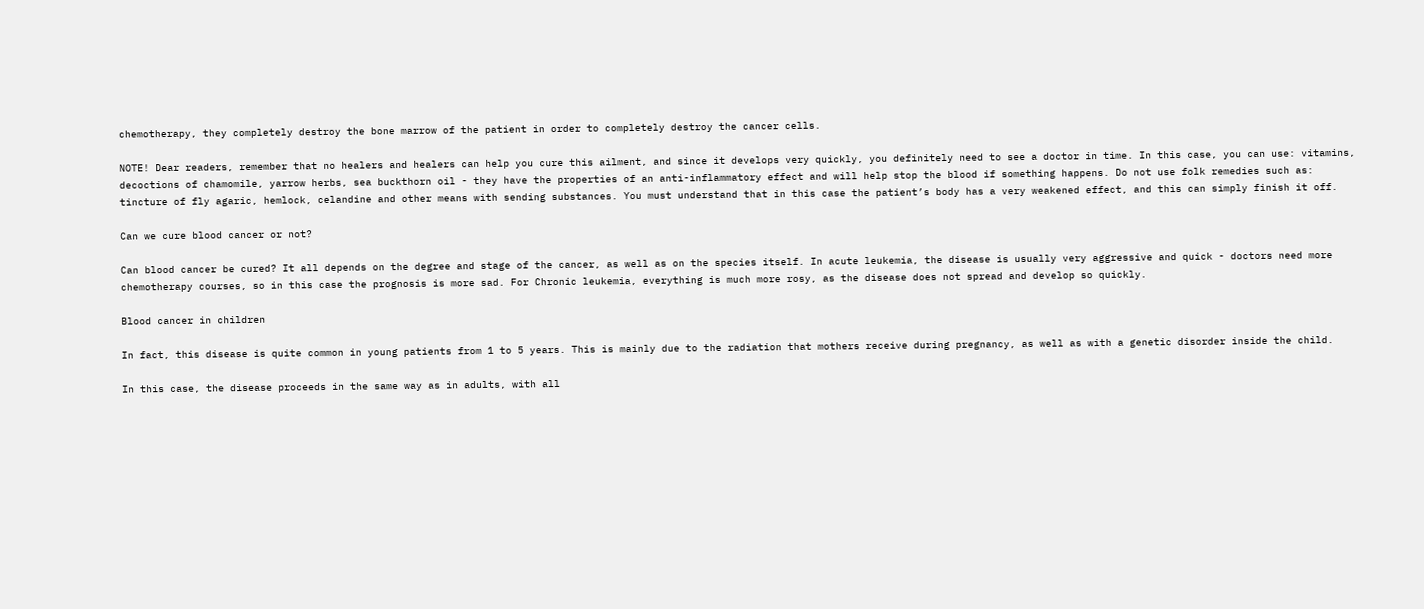chemotherapy, they completely destroy the bone marrow of the patient in order to completely destroy the cancer cells.

NOTE! Dear readers, remember that no healers and healers can help you cure this ailment, and since it develops very quickly, you definitely need to see a doctor in time. In this case, you can use: vitamins, decoctions of chamomile, yarrow herbs, sea buckthorn oil - they have the properties of an anti-inflammatory effect and will help stop the blood if something happens. Do not use folk remedies such as: tincture of fly agaric, hemlock, celandine and other means with sending substances. You must understand that in this case the patient’s body has a very weakened effect, and this can simply finish it off.

Can we cure blood cancer or not?

Can blood cancer be cured? It all depends on the degree and stage of the cancer, as well as on the species itself. In acute leukemia, the disease is usually very aggressive and quick - doctors need more chemotherapy courses, so in this case the prognosis is more sad. For Chronic leukemia, everything is much more rosy, as the disease does not spread and develop so quickly.

Blood cancer in children

In fact, this disease is quite common in young patients from 1 to 5 years. This is mainly due to the radiation that mothers receive during pregnancy, as well as with a genetic disorder inside the child.

In this case, the disease proceeds in the same way as in adults, with all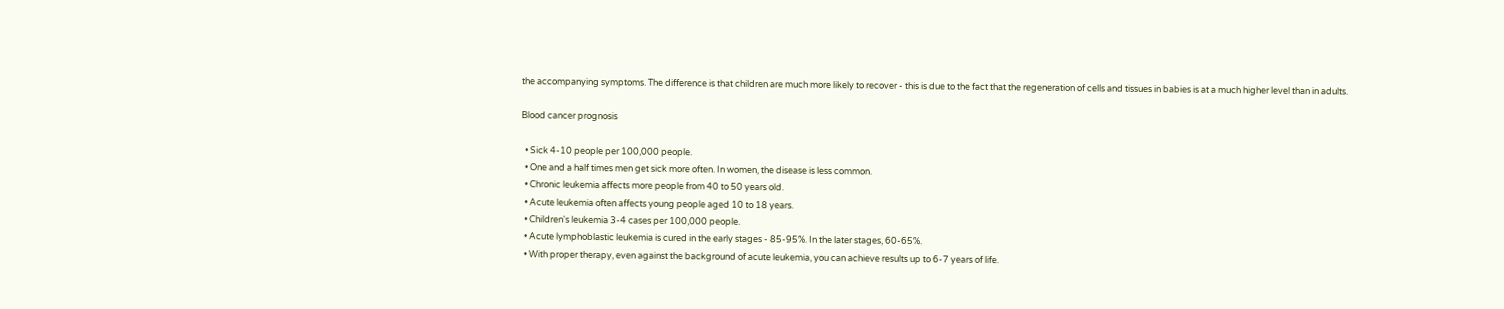the accompanying symptoms. The difference is that children are much more likely to recover - this is due to the fact that the regeneration of cells and tissues in babies is at a much higher level than in adults.

Blood cancer prognosis

  • Sick 4-10 people per 100,000 people.
  • One and a half times men get sick more often. In women, the disease is less common.
  • Chronic leukemia affects more people from 40 to 50 years old.
  • Acute leukemia often affects young people aged 10 to 18 years.
  • Children's leukemia 3-4 cases per 100,000 people.
  • Acute lymphoblastic leukemia is cured in the early stages - 85-95%. In the later stages, 60-65%.
  • With proper therapy, even against the background of acute leukemia, you can achieve results up to 6-7 years of life.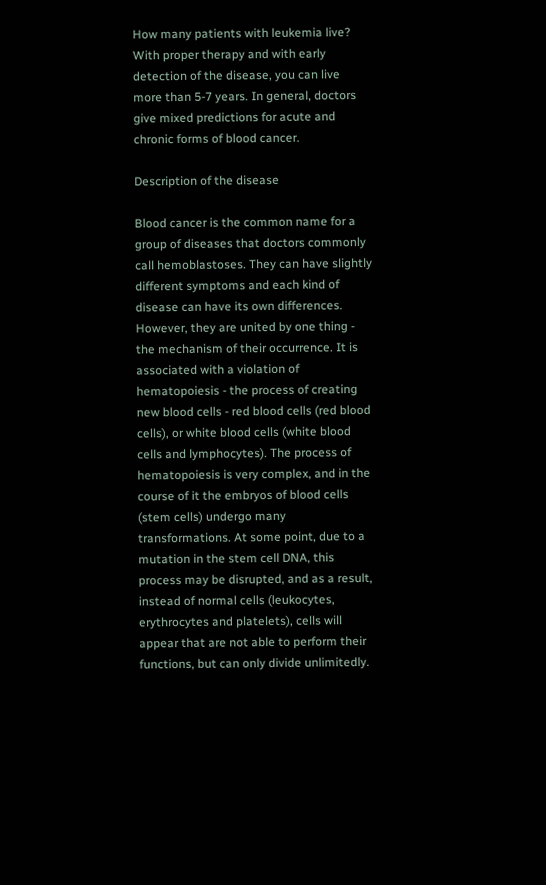How many patients with leukemia live? With proper therapy and with early detection of the disease, you can live more than 5-7 years. In general, doctors give mixed predictions for acute and chronic forms of blood cancer.

Description of the disease

Blood cancer is the common name for a group of diseases that doctors commonly call hemoblastoses. They can have slightly different symptoms and each kind of disease can have its own differences. However, they are united by one thing - the mechanism of their occurrence. It is associated with a violation of hematopoiesis - the process of creating new blood cells - red blood cells (red blood cells), or white blood cells (white blood cells and lymphocytes). The process of hematopoiesis is very complex, and in the course of it the embryos of blood cells (stem cells) undergo many transformations. At some point, due to a mutation in the stem cell DNA, this process may be disrupted, and as a result, instead of normal cells (leukocytes, erythrocytes and platelets), cells will appear that are not able to perform their functions, but can only divide unlimitedly.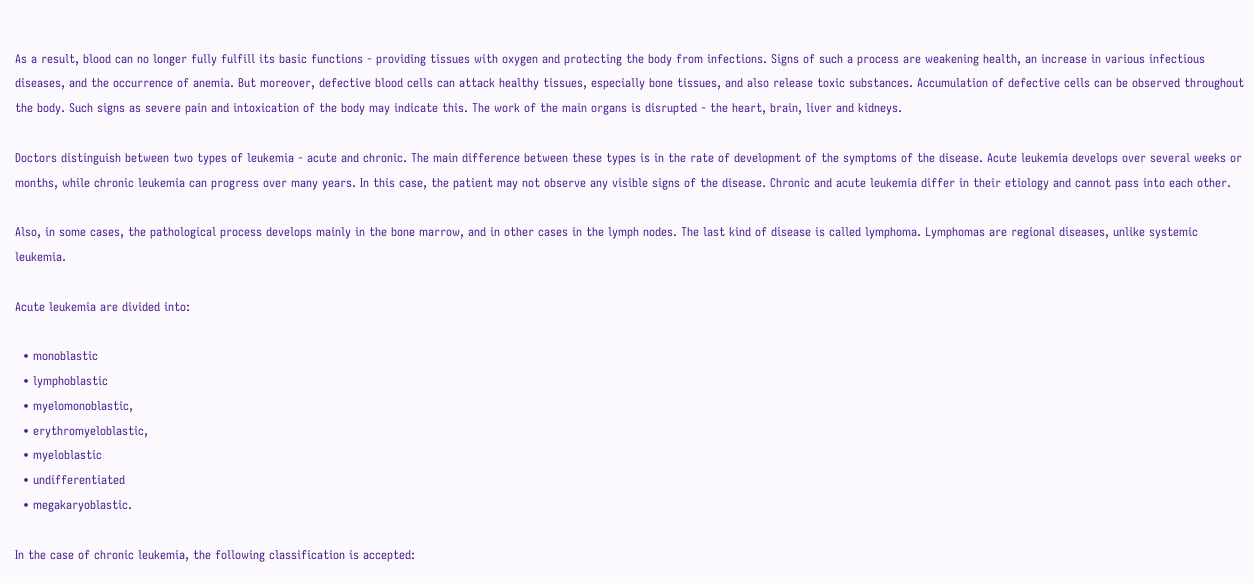As a result, blood can no longer fully fulfill its basic functions - providing tissues with oxygen and protecting the body from infections. Signs of such a process are weakening health, an increase in various infectious diseases, and the occurrence of anemia. But moreover, defective blood cells can attack healthy tissues, especially bone tissues, and also release toxic substances. Accumulation of defective cells can be observed throughout the body. Such signs as severe pain and intoxication of the body may indicate this. The work of the main organs is disrupted - the heart, brain, liver and kidneys.

Doctors distinguish between two types of leukemia - acute and chronic. The main difference between these types is in the rate of development of the symptoms of the disease. Acute leukemia develops over several weeks or months, while chronic leukemia can progress over many years. In this case, the patient may not observe any visible signs of the disease. Chronic and acute leukemia differ in their etiology and cannot pass into each other.

Also, in some cases, the pathological process develops mainly in the bone marrow, and in other cases in the lymph nodes. The last kind of disease is called lymphoma. Lymphomas are regional diseases, unlike systemic leukemia.

Acute leukemia are divided into:

  • monoblastic
  • lymphoblastic
  • myelomonoblastic,
  • erythromyeloblastic,
  • myeloblastic
  • undifferentiated
  • megakaryoblastic.

In the case of chronic leukemia, the following classification is accepted: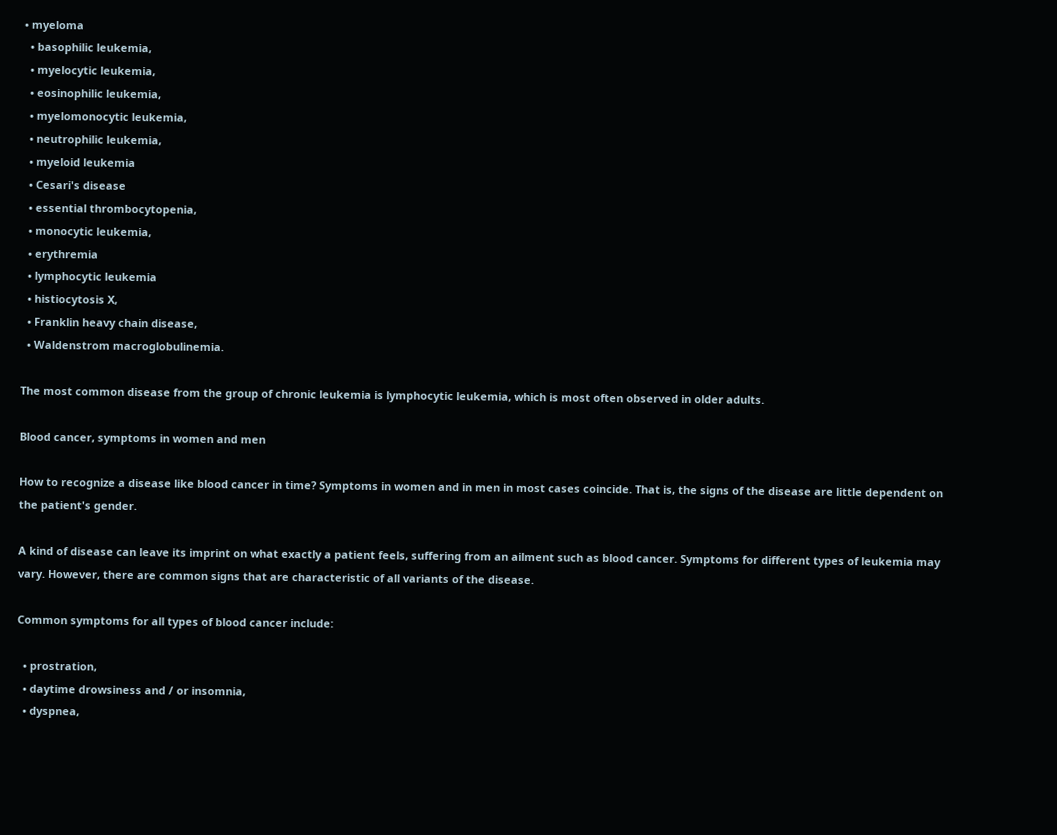• myeloma
  • basophilic leukemia,
  • myelocytic leukemia,
  • eosinophilic leukemia,
  • myelomonocytic leukemia,
  • neutrophilic leukemia,
  • myeloid leukemia
  • Cesari's disease
  • essential thrombocytopenia,
  • monocytic leukemia,
  • erythremia
  • lymphocytic leukemia
  • histiocytosis X,
  • Franklin heavy chain disease,
  • Waldenstrom macroglobulinemia.

The most common disease from the group of chronic leukemia is lymphocytic leukemia, which is most often observed in older adults.

Blood cancer, symptoms in women and men

How to recognize a disease like blood cancer in time? Symptoms in women and in men in most cases coincide. That is, the signs of the disease are little dependent on the patient's gender.

A kind of disease can leave its imprint on what exactly a patient feels, suffering from an ailment such as blood cancer. Symptoms for different types of leukemia may vary. However, there are common signs that are characteristic of all variants of the disease.

Common symptoms for all types of blood cancer include:

  • prostration,
  • daytime drowsiness and / or insomnia,
  • dyspnea,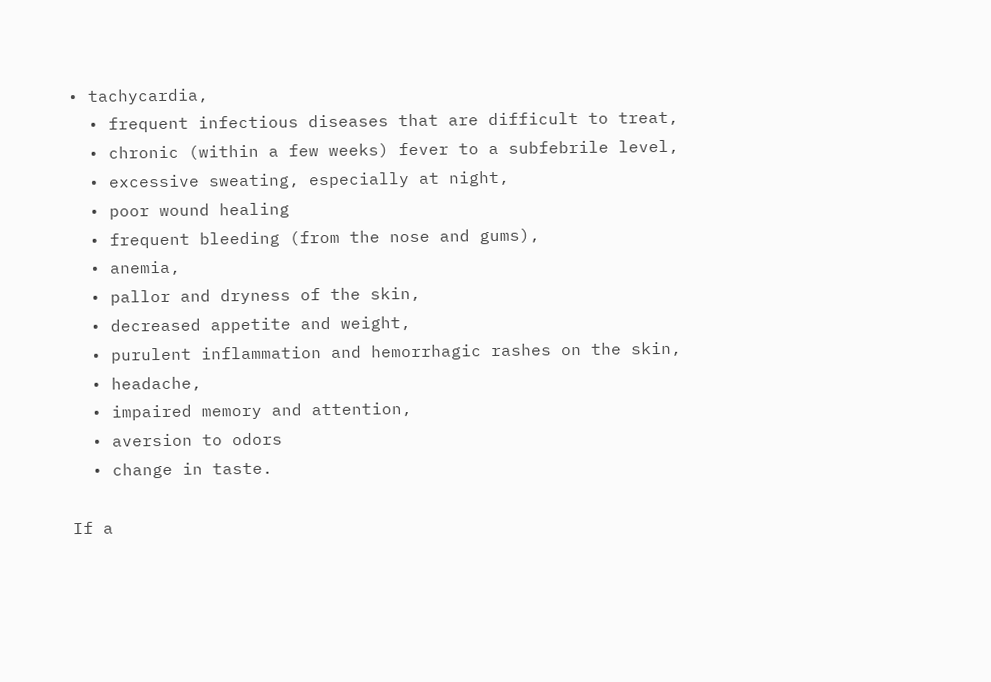• tachycardia,
  • frequent infectious diseases that are difficult to treat,
  • chronic (within a few weeks) fever to a subfebrile level,
  • excessive sweating, especially at night,
  • poor wound healing
  • frequent bleeding (from the nose and gums),
  • anemia,
  • pallor and dryness of the skin,
  • decreased appetite and weight,
  • purulent inflammation and hemorrhagic rashes on the skin,
  • headache,
  • impaired memory and attention,
  • aversion to odors
  • change in taste.

If a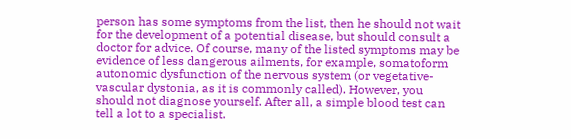person has some symptoms from the list, then he should not wait for the development of a potential disease, but should consult a doctor for advice. Of course, many of the listed symptoms may be evidence of less dangerous ailments, for example, somatoform autonomic dysfunction of the nervous system (or vegetative-vascular dystonia, as it is commonly called). However, you should not diagnose yourself. After all, a simple blood test can tell a lot to a specialist.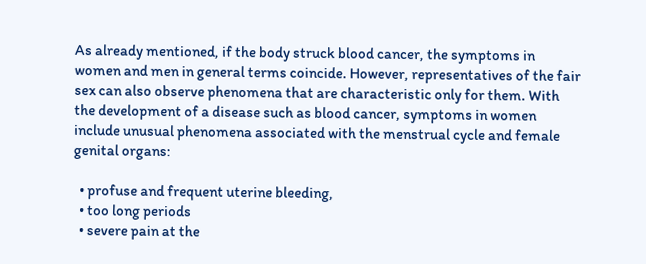As already mentioned, if the body struck blood cancer, the symptoms in women and men in general terms coincide. However, representatives of the fair sex can also observe phenomena that are characteristic only for them. With the development of a disease such as blood cancer, symptoms in women include unusual phenomena associated with the menstrual cycle and female genital organs:

  • profuse and frequent uterine bleeding,
  • too long periods
  • severe pain at the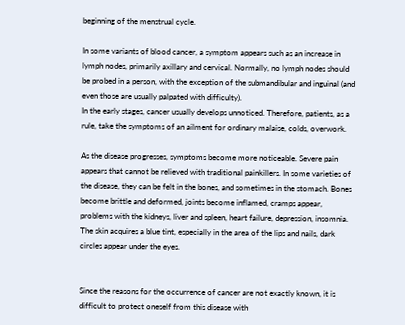beginning of the menstrual cycle.

In some variants of blood cancer, a symptom appears such as an increase in lymph nodes, primarily axillary and cervical. Normally, no lymph nodes should be probed in a person, with the exception of the submandibular and inguinal (and even those are usually palpated with difficulty).
In the early stages, cancer usually develops unnoticed. Therefore, patients, as a rule, take the symptoms of an ailment for ordinary malaise, colds, overwork.

As the disease progresses, symptoms become more noticeable. Severe pain appears that cannot be relieved with traditional painkillers. In some varieties of the disease, they can be felt in the bones, and sometimes in the stomach. Bones become brittle and deformed, joints become inflamed, cramps appear, problems with the kidneys, liver and spleen, heart failure, depression, insomnia. The skin acquires a blue tint, especially in the area of the lips and nails, dark circles appear under the eyes.


Since the reasons for the occurrence of cancer are not exactly known, it is difficult to protect oneself from this disease with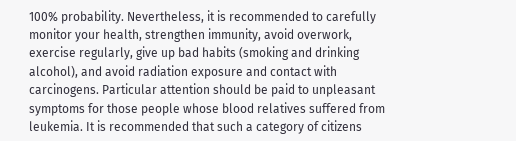100% probability. Nevertheless, it is recommended to carefully monitor your health, strengthen immunity, avoid overwork, exercise regularly, give up bad habits (smoking and drinking alcohol), and avoid radiation exposure and contact with carcinogens. Particular attention should be paid to unpleasant symptoms for those people whose blood relatives suffered from leukemia. It is recommended that such a category of citizens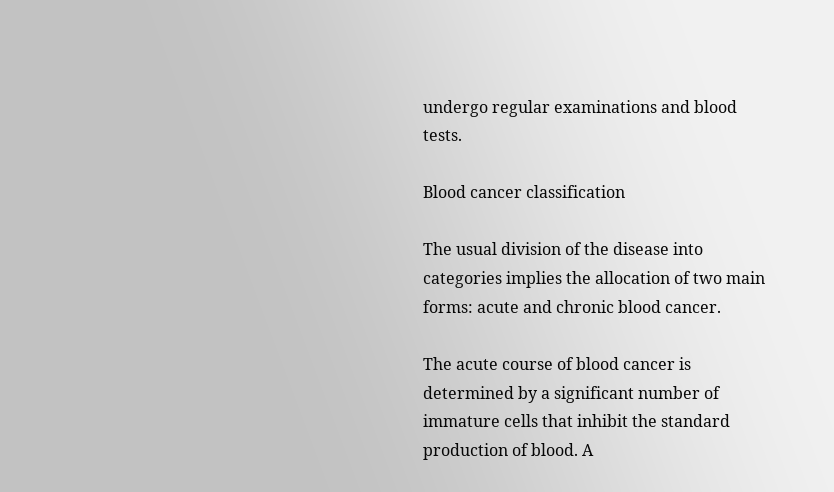undergo regular examinations and blood tests.

Blood cancer classification

The usual division of the disease into categories implies the allocation of two main forms: acute and chronic blood cancer.

The acute course of blood cancer is determined by a significant number of immature cells that inhibit the standard production of blood. A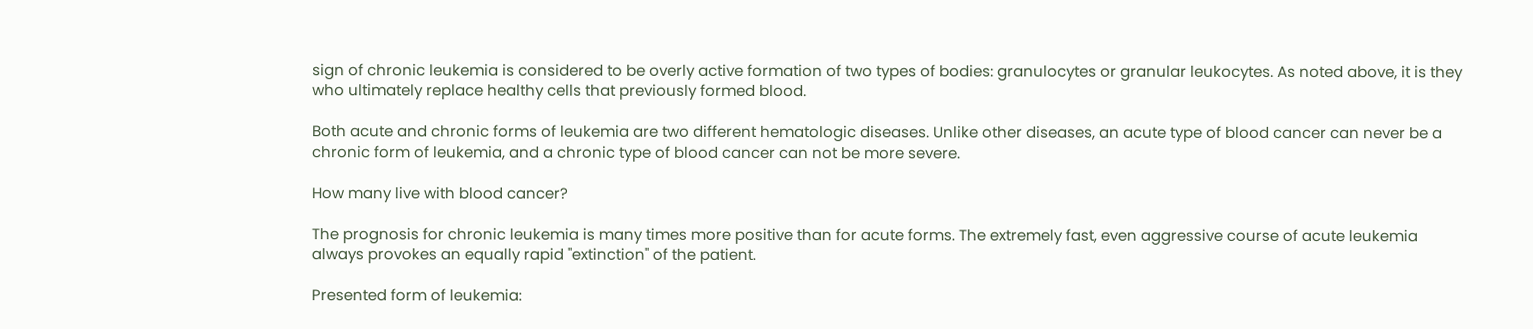sign of chronic leukemia is considered to be overly active formation of two types of bodies: granulocytes or granular leukocytes. As noted above, it is they who ultimately replace healthy cells that previously formed blood.

Both acute and chronic forms of leukemia are two different hematologic diseases. Unlike other diseases, an acute type of blood cancer can never be a chronic form of leukemia, and a chronic type of blood cancer can not be more severe.

How many live with blood cancer?

The prognosis for chronic leukemia is many times more positive than for acute forms. The extremely fast, even aggressive course of acute leukemia always provokes an equally rapid "extinction" of the patient.

Presented form of leukemia: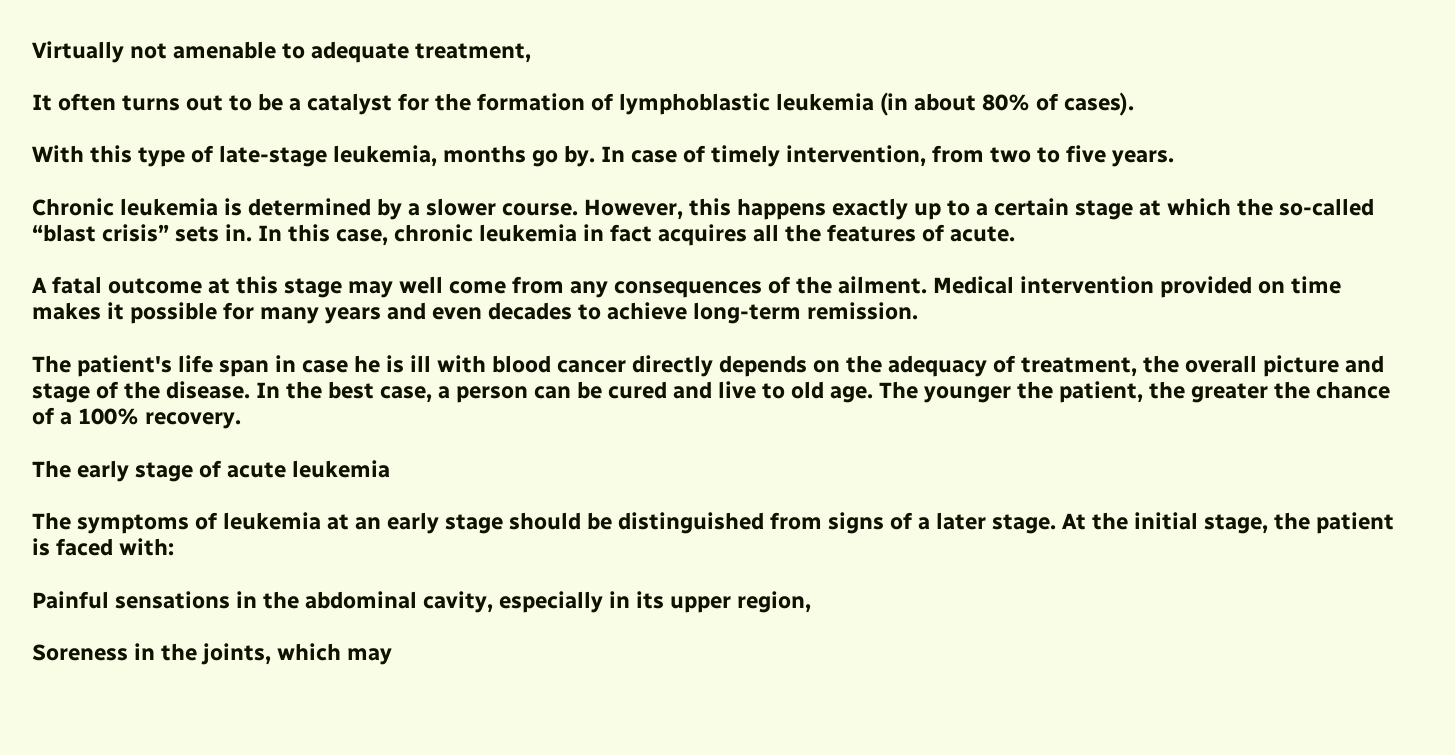Virtually not amenable to adequate treatment,

It often turns out to be a catalyst for the formation of lymphoblastic leukemia (in about 80% of cases).

With this type of late-stage leukemia, months go by. In case of timely intervention, from two to five years.

Chronic leukemia is determined by a slower course. However, this happens exactly up to a certain stage at which the so-called “blast crisis” sets in. In this case, chronic leukemia in fact acquires all the features of acute.

A fatal outcome at this stage may well come from any consequences of the ailment. Medical intervention provided on time makes it possible for many years and even decades to achieve long-term remission.

The patient's life span in case he is ill with blood cancer directly depends on the adequacy of treatment, the overall picture and stage of the disease. In the best case, a person can be cured and live to old age. The younger the patient, the greater the chance of a 100% recovery.

The early stage of acute leukemia

The symptoms of leukemia at an early stage should be distinguished from signs of a later stage. At the initial stage, the patient is faced with:

Painful sensations in the abdominal cavity, especially in its upper region,

Soreness in the joints, which may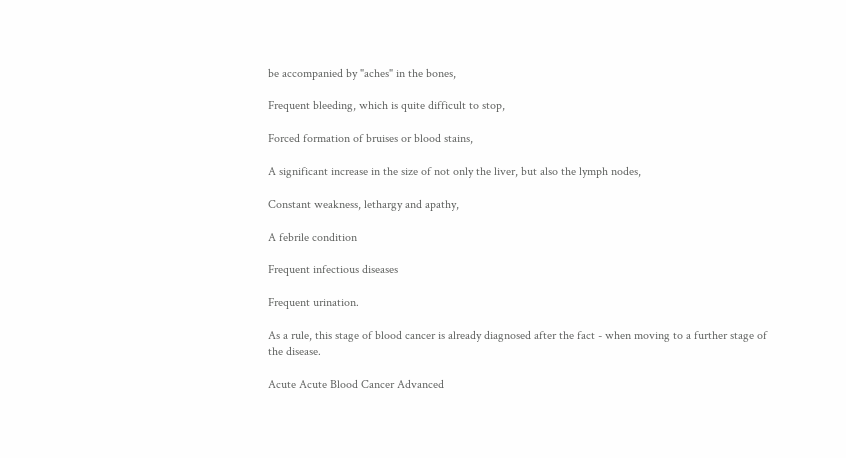be accompanied by "aches" in the bones,

Frequent bleeding, which is quite difficult to stop,

Forced formation of bruises or blood stains,

A significant increase in the size of not only the liver, but also the lymph nodes,

Constant weakness, lethargy and apathy,

A febrile condition

Frequent infectious diseases

Frequent urination.

As a rule, this stage of blood cancer is already diagnosed after the fact - when moving to a further stage of the disease.

Acute Acute Blood Cancer Advanced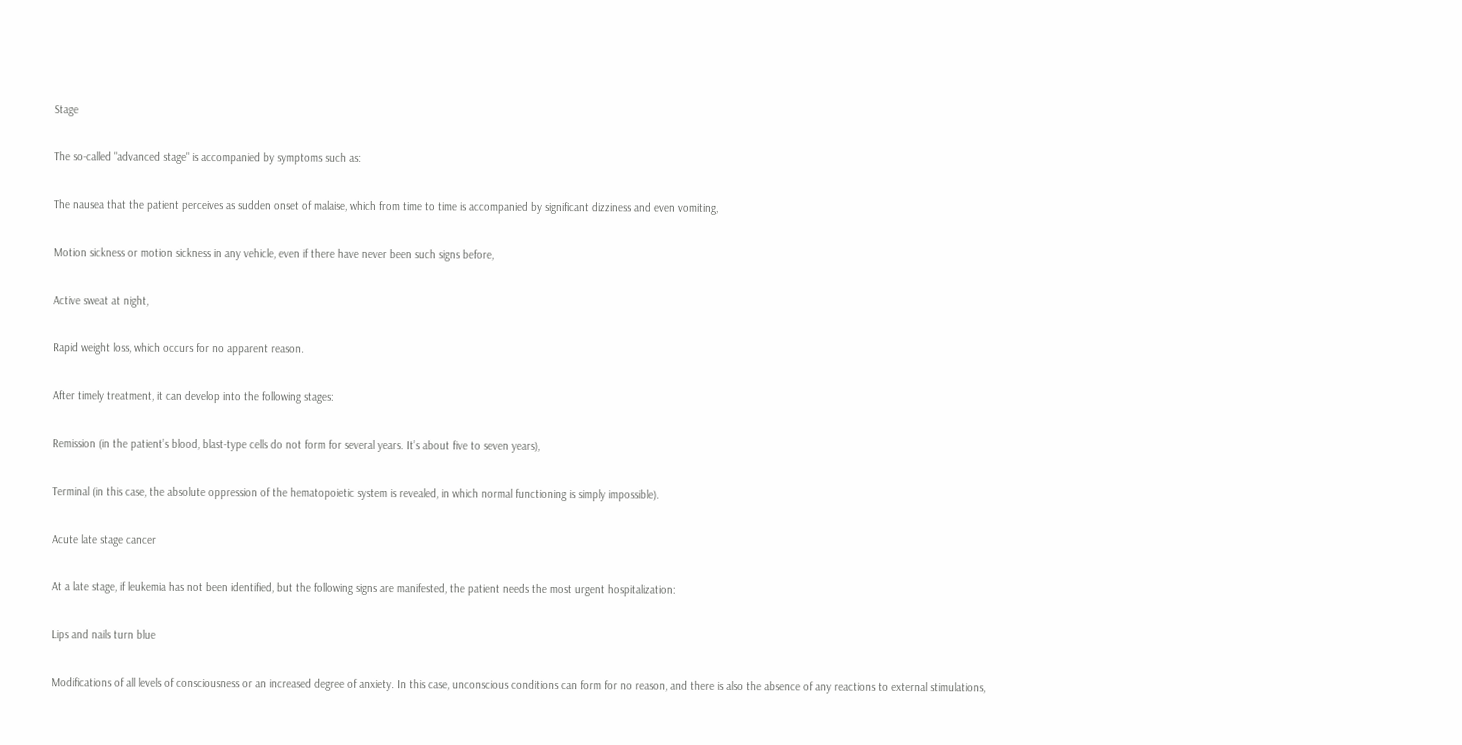Stage

The so-called "advanced stage" is accompanied by symptoms such as:

The nausea that the patient perceives as sudden onset of malaise, which from time to time is accompanied by significant dizziness and even vomiting,

Motion sickness or motion sickness in any vehicle, even if there have never been such signs before,

Active sweat at night,

Rapid weight loss, which occurs for no apparent reason.

After timely treatment, it can develop into the following stages:

Remission (in the patient’s blood, blast-type cells do not form for several years. It’s about five to seven years),

Terminal (in this case, the absolute oppression of the hematopoietic system is revealed, in which normal functioning is simply impossible).

Acute late stage cancer

At a late stage, if leukemia has not been identified, but the following signs are manifested, the patient needs the most urgent hospitalization:

Lips and nails turn blue

Modifications of all levels of consciousness or an increased degree of anxiety. In this case, unconscious conditions can form for no reason, and there is also the absence of any reactions to external stimulations,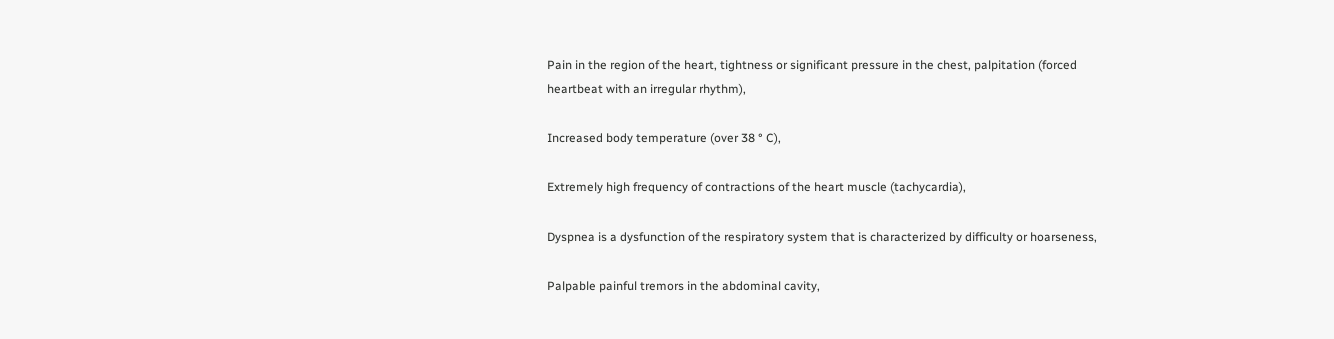Pain in the region of the heart, tightness or significant pressure in the chest, palpitation (forced heartbeat with an irregular rhythm),

Increased body temperature (over 38 ° C),

Extremely high frequency of contractions of the heart muscle (tachycardia),

Dyspnea is a dysfunction of the respiratory system that is characterized by difficulty or hoarseness,

Palpable painful tremors in the abdominal cavity,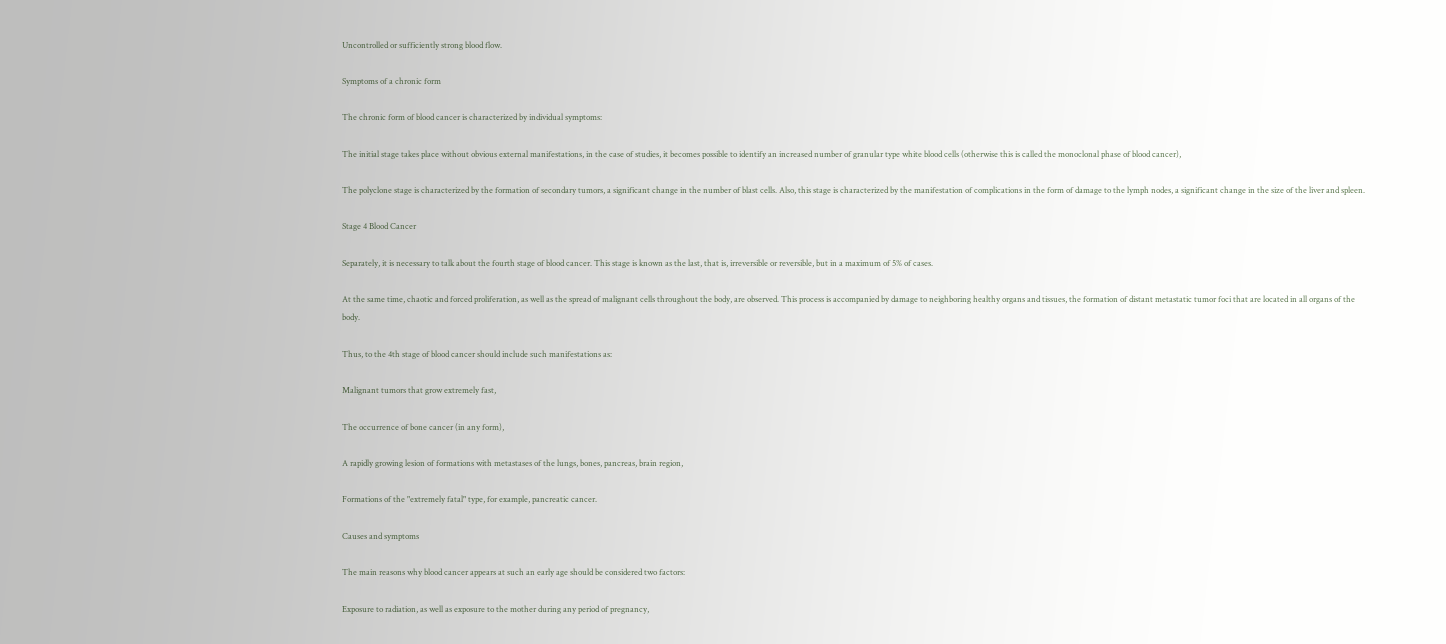Uncontrolled or sufficiently strong blood flow.

Symptoms of a chronic form

The chronic form of blood cancer is characterized by individual symptoms:

The initial stage takes place without obvious external manifestations, in the case of studies, it becomes possible to identify an increased number of granular type white blood cells (otherwise this is called the monoclonal phase of blood cancer),

The polyclone stage is characterized by the formation of secondary tumors, a significant change in the number of blast cells. Also, this stage is characterized by the manifestation of complications in the form of damage to the lymph nodes, a significant change in the size of the liver and spleen.

Stage 4 Blood Cancer

Separately, it is necessary to talk about the fourth stage of blood cancer. This stage is known as the last, that is, irreversible or reversible, but in a maximum of 5% of cases.

At the same time, chaotic and forced proliferation, as well as the spread of malignant cells throughout the body, are observed. This process is accompanied by damage to neighboring healthy organs and tissues, the formation of distant metastatic tumor foci that are located in all organs of the body.

Thus, to the 4th stage of blood cancer should include such manifestations as:

Malignant tumors that grow extremely fast,

The occurrence of bone cancer (in any form),

A rapidly growing lesion of formations with metastases of the lungs, bones, pancreas, brain region,

Formations of the "extremely fatal" type, for example, pancreatic cancer.

Causes and symptoms

The main reasons why blood cancer appears at such an early age should be considered two factors:

Exposure to radiation, as well as exposure to the mother during any period of pregnancy,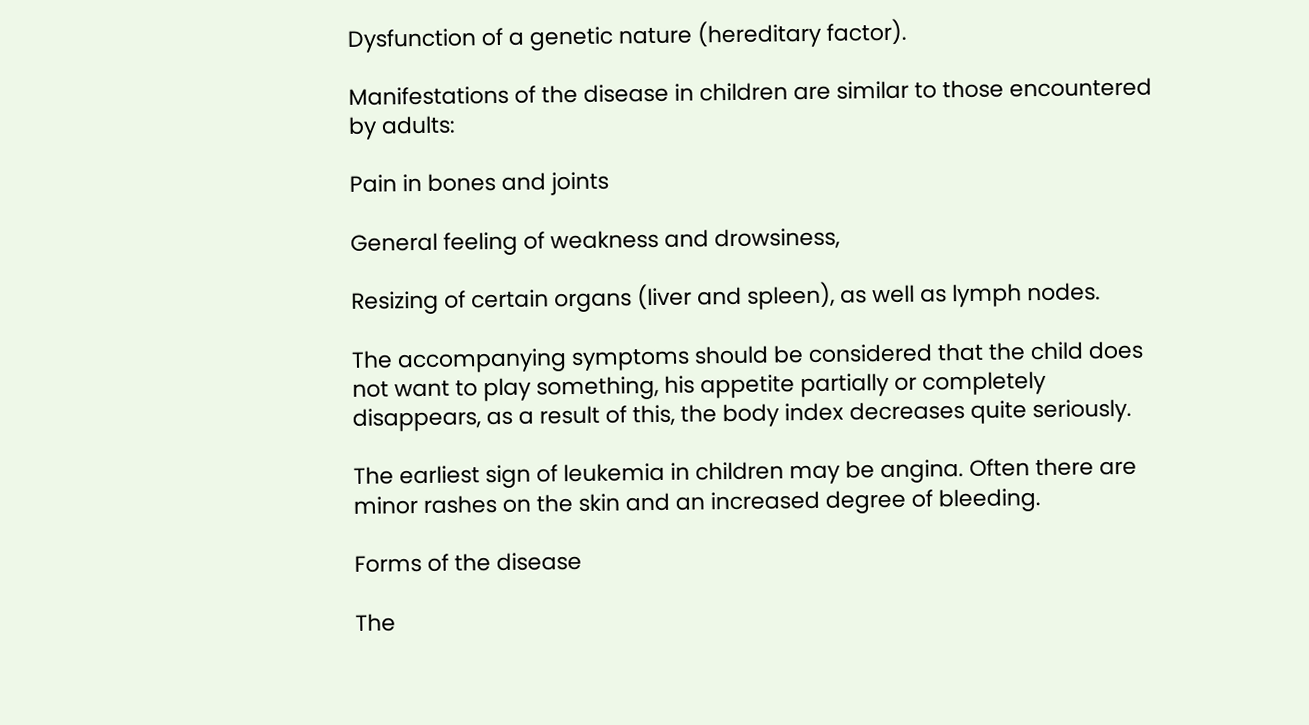Dysfunction of a genetic nature (hereditary factor).

Manifestations of the disease in children are similar to those encountered by adults:

Pain in bones and joints

General feeling of weakness and drowsiness,

Resizing of certain organs (liver and spleen), as well as lymph nodes.

The accompanying symptoms should be considered that the child does not want to play something, his appetite partially or completely disappears, as a result of this, the body index decreases quite seriously.

The earliest sign of leukemia in children may be angina. Often there are minor rashes on the skin and an increased degree of bleeding.

Forms of the disease

The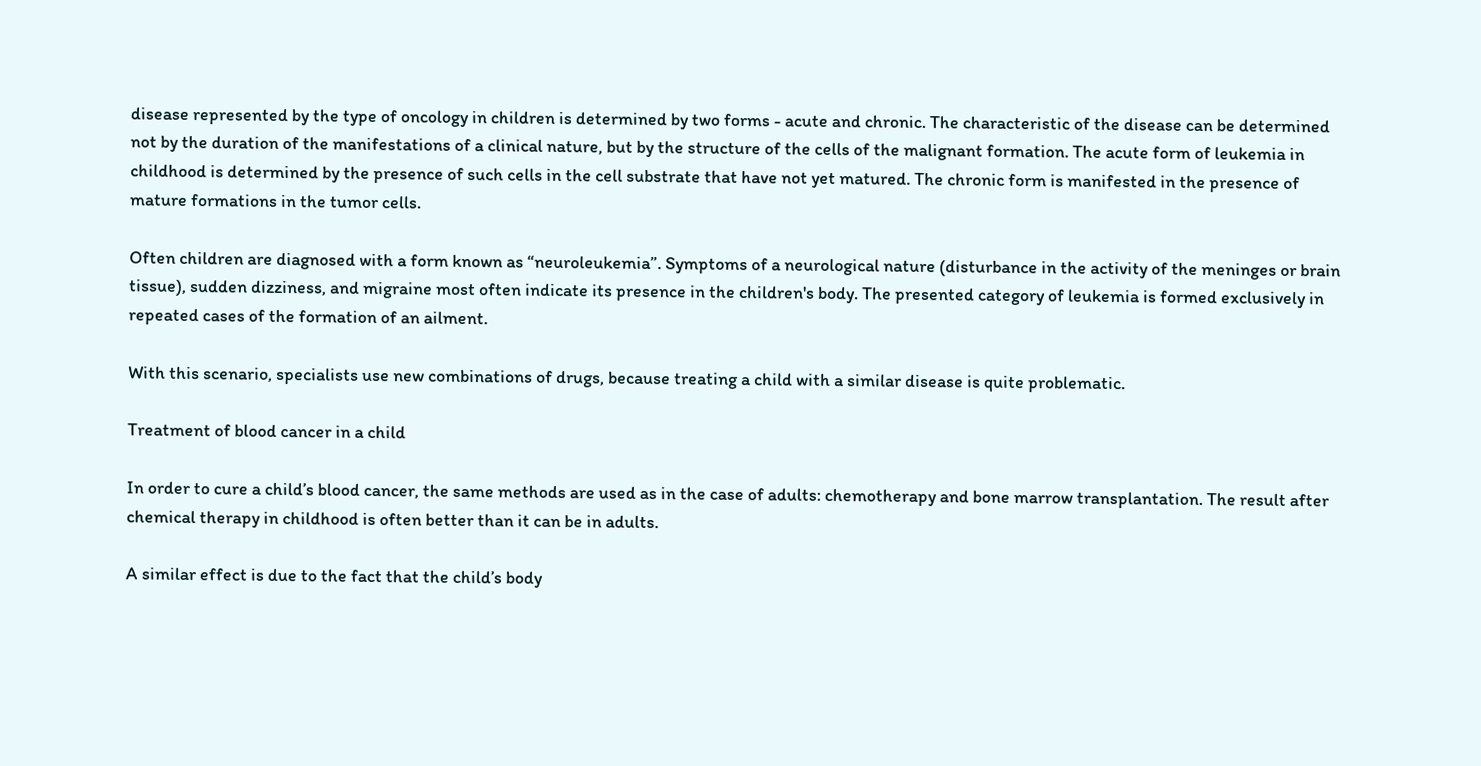disease represented by the type of oncology in children is determined by two forms - acute and chronic. The characteristic of the disease can be determined not by the duration of the manifestations of a clinical nature, but by the structure of the cells of the malignant formation. The acute form of leukemia in childhood is determined by the presence of such cells in the cell substrate that have not yet matured. The chronic form is manifested in the presence of mature formations in the tumor cells.

Often children are diagnosed with a form known as “neuroleukemia”. Symptoms of a neurological nature (disturbance in the activity of the meninges or brain tissue), sudden dizziness, and migraine most often indicate its presence in the children's body. The presented category of leukemia is formed exclusively in repeated cases of the formation of an ailment.

With this scenario, specialists use new combinations of drugs, because treating a child with a similar disease is quite problematic.

Treatment of blood cancer in a child

In order to cure a child’s blood cancer, the same methods are used as in the case of adults: chemotherapy and bone marrow transplantation. The result after chemical therapy in childhood is often better than it can be in adults.

A similar effect is due to the fact that the child’s body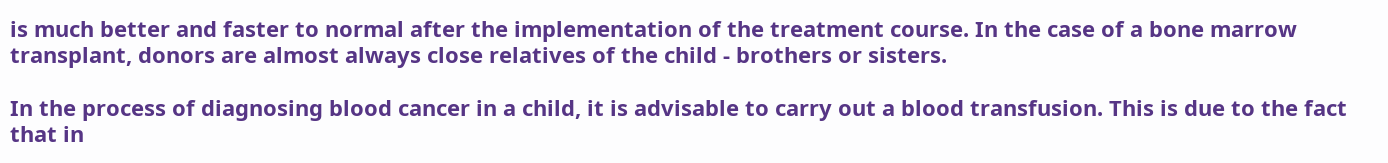is much better and faster to normal after the implementation of the treatment course. In the case of a bone marrow transplant, donors are almost always close relatives of the child - brothers or sisters.

In the process of diagnosing blood cancer in a child, it is advisable to carry out a blood transfusion. This is due to the fact that in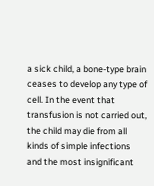a sick child, a bone-type brain ceases to develop any type of cell. In the event that transfusion is not carried out, the child may die from all kinds of simple infections and the most insignificant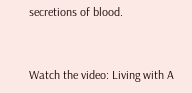secretions of blood.


Watch the video: Living with A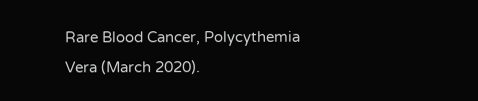Rare Blood Cancer, Polycythemia Vera (March 2020).